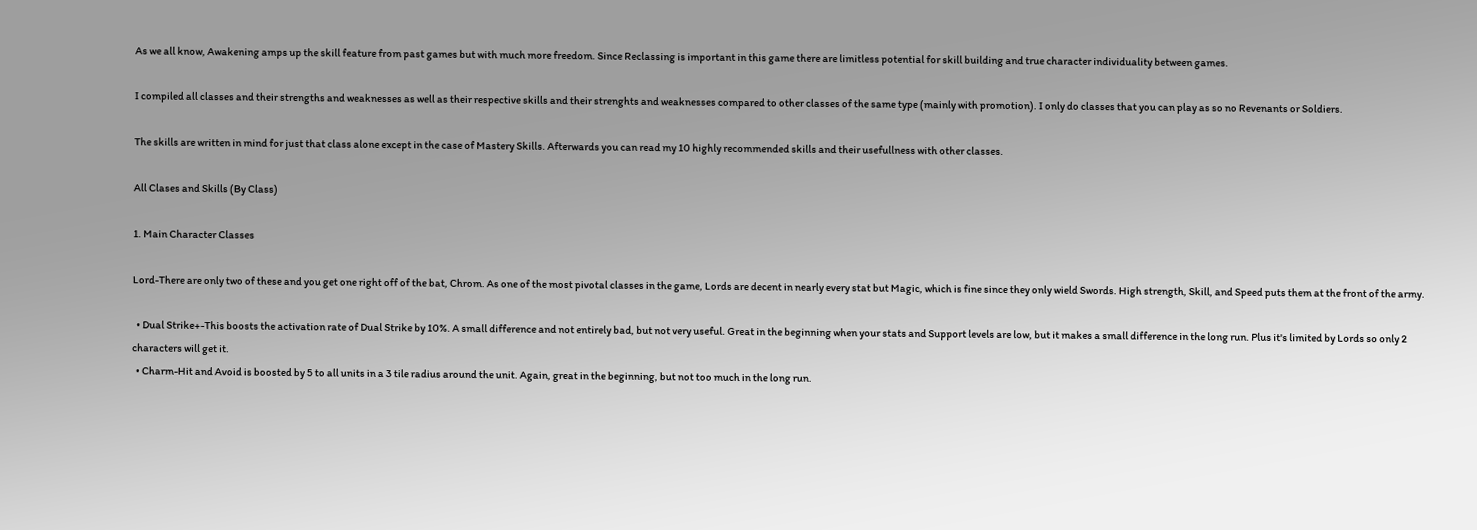As we all know, Awakening amps up the skill feature from past games but with much more freedom. Since Reclassing is important in this game there are limitless potential for skill building and true character individuality between games.

I compiled all classes and their strengths and weaknesses as well as their respective skills and their strenghts and weaknesses compared to other classes of the same type (mainly with promotion). I only do classes that you can play as so no Revenants or Soldiers.

The skills are written in mind for just that class alone except in the case of Mastery Skills. Afterwards you can read my 10 highly recommended skills and their usefullness with other classes.

All Clases and Skills (By Class)

1. Main Character Classes

Lord-There are only two of these and you get one right off of the bat, Chrom. As one of the most pivotal classes in the game, Lords are decent in nearly every stat but Magic, which is fine since they only wield Swords. High strength, Skill, and Speed puts them at the front of the army.

  • Dual Strike+-This boosts the activation rate of Dual Strike by 10%. A small difference and not entirely bad, but not very useful. Great in the beginning when your stats and Support levels are low, but it makes a small difference in the long run. Plus it's limited by Lords so only 2 characters will get it.
  • Charm-Hit and Avoid is boosted by 5 to all units in a 3 tile radius around the unit. Again, great in the beginning, but not too much in the long run.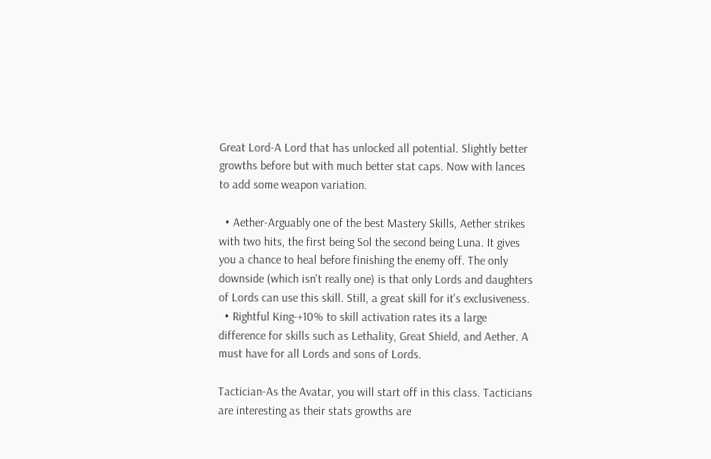Great Lord-A Lord that has unlocked all potential. Slightly better growths before but with much better stat caps. Now with lances to add some weapon variation.

  • Aether-Arguably one of the best Mastery Skills, Aether strikes with two hits, the first being Sol the second being Luna. It gives you a chance to heal before finishing the enemy off. The only downside (which isn't really one) is that only Lords and daughters of Lords can use this skill. Still, a great skill for it's exclusiveness.
  • Rightful King-+10% to skill activation rates its a large difference for skills such as Lethality, Great Shield, and Aether. A must have for all Lords and sons of Lords.

Tactician-As the Avatar, you will start off in this class. Tacticians are interesting as their stats growths are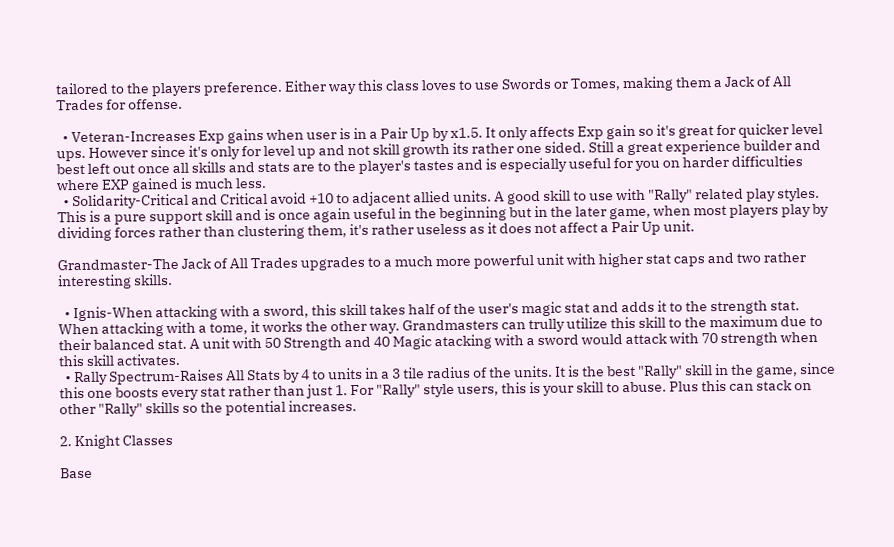tailored to the players preference. Either way this class loves to use Swords or Tomes, making them a Jack of All Trades for offense.

  • Veteran-Increases Exp gains when user is in a Pair Up by x1.5. It only affects Exp gain so it's great for quicker level ups. However since it's only for level up and not skill growth its rather one sided. Still a great experience builder and best left out once all skills and stats are to the player's tastes and is especially useful for you on harder difficulties where EXP gained is much less.
  • Solidarity-Critical and Critical avoid +10 to adjacent allied units. A good skill to use with "Rally" related play styles. This is a pure support skill and is once again useful in the beginning but in the later game, when most players play by dividing forces rather than clustering them, it's rather useless as it does not affect a Pair Up unit.

Grandmaster-The Jack of All Trades upgrades to a much more powerful unit with higher stat caps and two rather interesting skills.

  • Ignis-When attacking with a sword, this skill takes half of the user's magic stat and adds it to the strength stat. When attacking with a tome, it works the other way. Grandmasters can trully utilize this skill to the maximum due to their balanced stat. A unit with 50 Strength and 40 Magic atacking with a sword would attack with 70 strength when this skill activates.
  • Rally Spectrum-Raises All Stats by 4 to units in a 3 tile radius of the units. It is the best "Rally" skill in the game, since this one boosts every stat rather than just 1. For "Rally" style users, this is your skill to abuse. Plus this can stack on other "Rally" skills so the potential increases.

2. Knight Classes

Base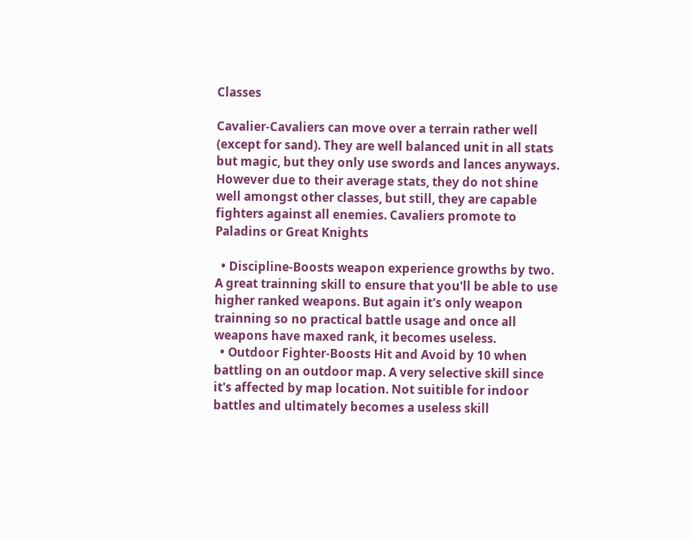Classes

Cavalier-Cavaliers can move over a terrain rather well (except for sand). They are well balanced unit in all stats but magic, but they only use swords and lances anyways. However due to their average stats, they do not shine well amongst other classes, but still, they are capable fighters against all enemies. Cavaliers promote to Paladins or Great Knights

  • Discipline-Boosts weapon experience growths by two. A great trainning skill to ensure that you'll be able to use higher ranked weapons. But again it's only weapon trainning so no practical battle usage and once all weapons have maxed rank, it becomes useless.
  • Outdoor Fighter-Boosts Hit and Avoid by 10 when battling on an outdoor map. A very selective skill since it's affected by map location. Not suitible for indoor battles and ultimately becomes a useless skill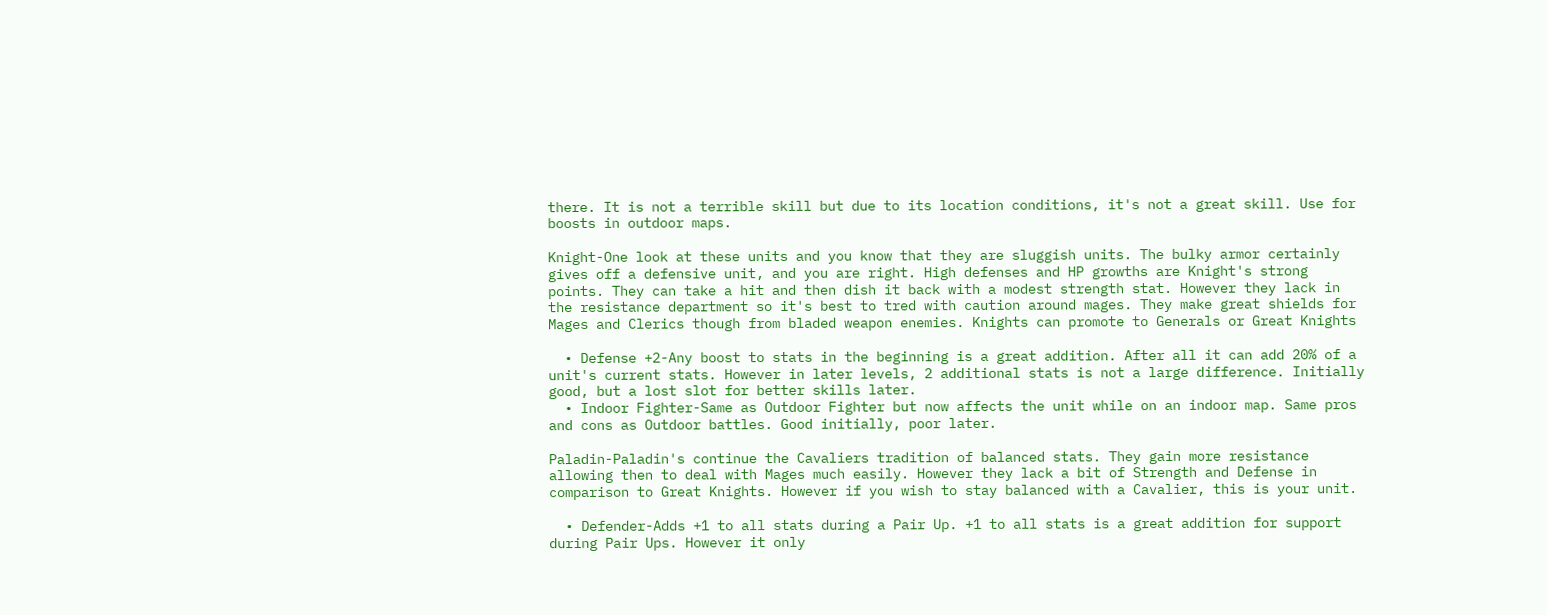there. It is not a terrible skill but due to its location conditions, it's not a great skill. Use for boosts in outdoor maps.

Knight-One look at these units and you know that they are sluggish units. The bulky armor certainly gives off a defensive unit, and you are right. High defenses and HP growths are Knight's strong points. They can take a hit and then dish it back with a modest strength stat. However they lack in the resistance department so it's best to tred with caution around mages. They make great shields for Mages and Clerics though from bladed weapon enemies. Knights can promote to Generals or Great Knights

  • Defense +2-Any boost to stats in the beginning is a great addition. After all it can add 20% of a unit's current stats. However in later levels, 2 additional stats is not a large difference. Initially good, but a lost slot for better skills later.
  • Indoor Fighter-Same as Outdoor Fighter but now affects the unit while on an indoor map. Same pros and cons as Outdoor battles. Good initially, poor later.

Paladin-Paladin's continue the Cavaliers tradition of balanced stats. They gain more resistance allowing then to deal with Mages much easily. However they lack a bit of Strength and Defense in comparison to Great Knights. However if you wish to stay balanced with a Cavalier, this is your unit.

  • Defender-Adds +1 to all stats during a Pair Up. +1 to all stats is a great addition for support during Pair Ups. However it only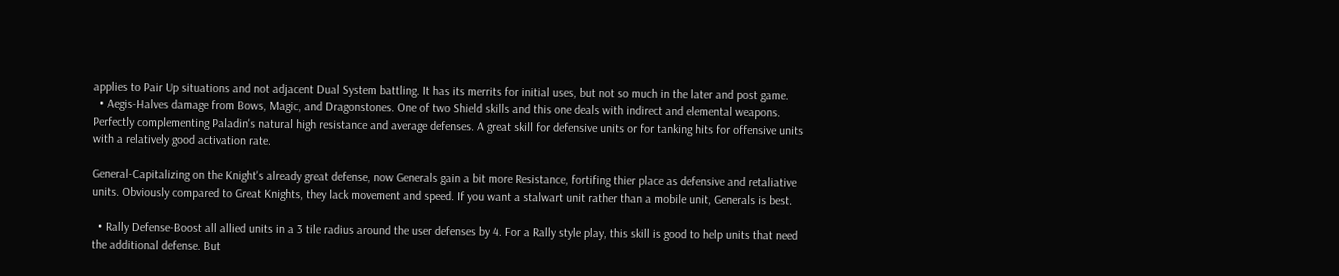applies to Pair Up situations and not adjacent Dual System battling. It has its merrits for initial uses, but not so much in the later and post game.
  • Aegis-Halves damage from Bows, Magic, and Dragonstones. One of two Shield skills and this one deals with indirect and elemental weapons. Perfectly complementing Paladin's natural high resistance and average defenses. A great skill for defensive units or for tanking hits for offensive units with a relatively good activation rate.

General-Capitalizing on the Knight's already great defense, now Generals gain a bit more Resistance, fortifing thier place as defensive and retaliative units. Obviously compared to Great Knights, they lack movement and speed. If you want a stalwart unit rather than a mobile unit, Generals is best.

  • Rally Defense-Boost all allied units in a 3 tile radius around the user defenses by 4. For a Rally style play, this skill is good to help units that need the additional defense. But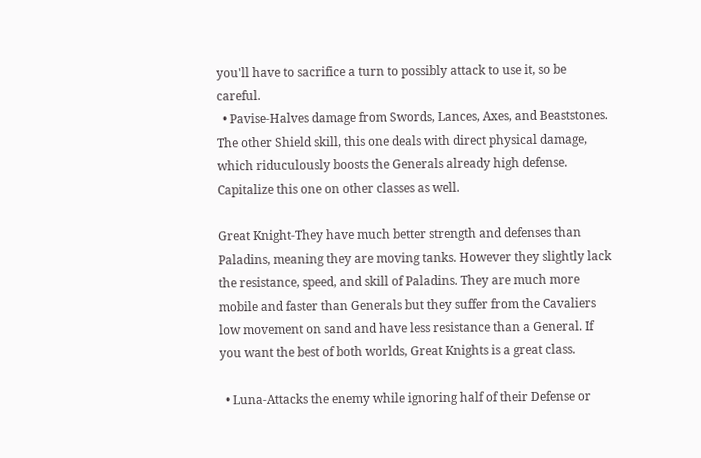you'll have to sacrifice a turn to possibly attack to use it, so be careful.
  • Pavise-Halves damage from Swords, Lances, Axes, and Beaststones. The other Shield skill, this one deals with direct physical damage, which riduculously boosts the Generals already high defense. Capitalize this one on other classes as well.

Great Knight-They have much better strength and defenses than Paladins, meaning they are moving tanks. However they slightly lack the resistance, speed, and skill of Paladins. They are much more mobile and faster than Generals but they suffer from the Cavaliers low movement on sand and have less resistance than a General. If you want the best of both worlds, Great Knights is a great class.

  • Luna-Attacks the enemy while ignoring half of their Defense or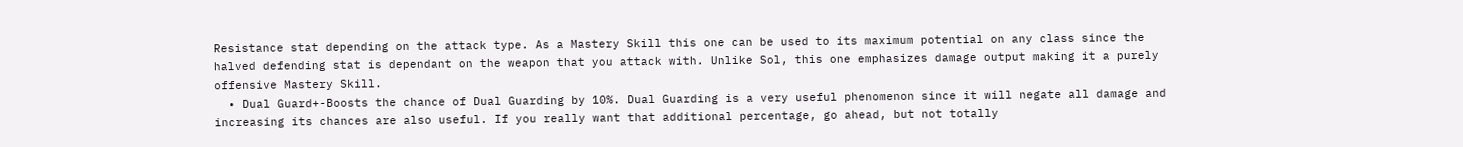Resistance stat depending on the attack type. As a Mastery Skill this one can be used to its maximum potential on any class since the halved defending stat is dependant on the weapon that you attack with. Unlike Sol, this one emphasizes damage output making it a purely offensive Mastery Skill.
  • Dual Guard+-Boosts the chance of Dual Guarding by 10%. Dual Guarding is a very useful phenomenon since it will negate all damage and increasing its chances are also useful. If you really want that additional percentage, go ahead, but not totally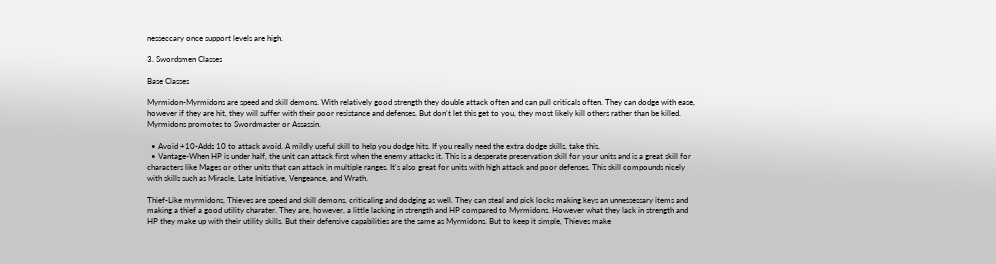nesseccary once support levels are high.

3. Swordsmen Classes

Base Classes

Myrmidon-Myrmidons are speed and skill demons. With relatively good strength they double attack often and can pull criticals often. They can dodge with ease, however if they are hit, they will suffer with their poor resistance and defenses. But don't let this get to you, they most likely kill others rather than be killed. Myrmidons promotes to Swordmaster or Assassin.

  • Avoid +10-Adds 10 to attack avoid. A mildly useful skill to help you dodge hits. If you really need the extra dodge skills, take this.
  • Vantage-When HP is under half, the unit can attack first when the enemy attacks it. This is a desperate preservation skill for your units and is a great skill for characters like Mages or other units that can attack in multiple ranges. It's also great for units with high attack and poor defenses. This skill compounds nicely with skills such as Miracle, Late Initiative, Vengeance, and Wrath.

Thief-Like myrmidons, Thieves are speed and skill demons, criticaling and dodging as well. They can steal and pick locks making keys an unnessessary items and making a thief a good utility charater. They are, however, a little lacking in strength and HP compared to Myrmidons. However what they lack in strength and HP they make up with their utility skills. But their defensive capabilities are the same as Myrmidons. But to keep it simple, Thieves make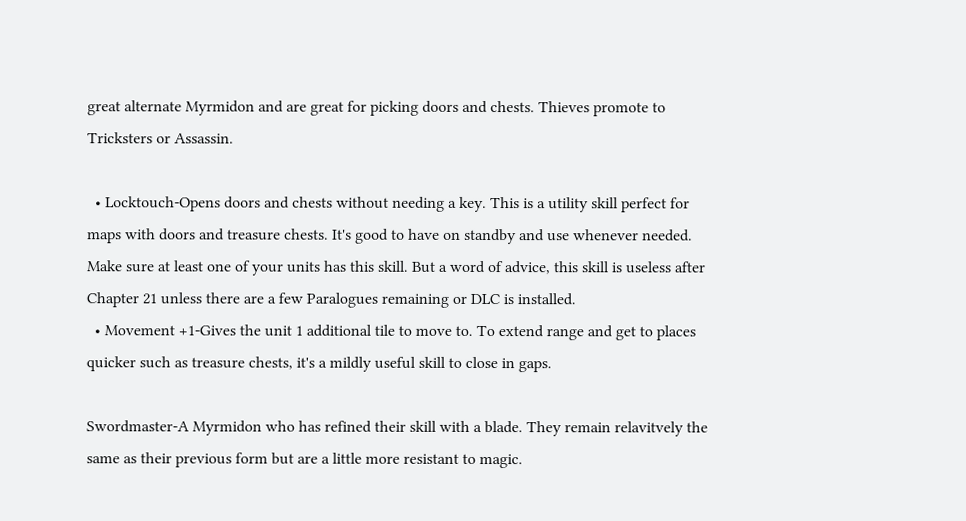great alternate Myrmidon and are great for picking doors and chests. Thieves promote to Tricksters or Assassin.

  • Locktouch-Opens doors and chests without needing a key. This is a utility skill perfect for maps with doors and treasure chests. It's good to have on standby and use whenever needed. Make sure at least one of your units has this skill. But a word of advice, this skill is useless after Chapter 21 unless there are a few Paralogues remaining or DLC is installed.
  • Movement +1-Gives the unit 1 additional tile to move to. To extend range and get to places quicker such as treasure chests, it's a mildly useful skill to close in gaps.

Swordmaster-A Myrmidon who has refined their skill with a blade. They remain relavitvely the same as their previous form but are a little more resistant to magic.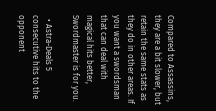Compared to Assassins, they are a bit slower, but retain the same stats as they do in other areas. If you want a swordsman that can deal with magical hits better, Swordmaster is for you.

  • Astra-Deals 5 consecutive hits to the opponent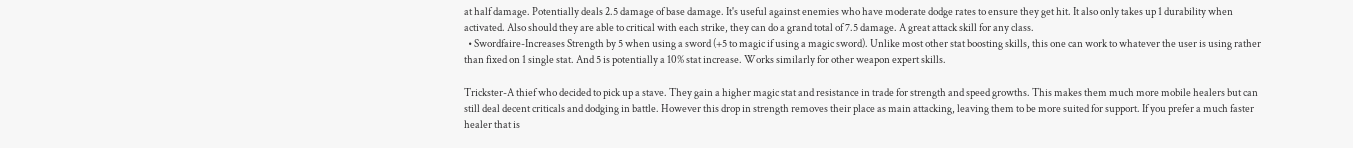at half damage. Potentially deals 2.5 damage of base damage. It's useful against enemies who have moderate dodge rates to ensure they get hit. It also only takes up 1 durability when activated. Also should they are able to critical with each strike, they can do a grand total of 7.5 damage. A great attack skill for any class.
  • Swordfaire-Increases Strength by 5 when using a sword (+5 to magic if using a magic sword). Unlike most other stat boosting skills, this one can work to whatever the user is using rather than fixed on 1 single stat. And 5 is potentially a 10% stat increase. Works similarly for other weapon expert skills.

Trickster-A thief who decided to pick up a stave. They gain a higher magic stat and resistance in trade for strength and speed growths. This makes them much more mobile healers but can still deal decent criticals and dodging in battle. However this drop in strength removes their place as main attacking, leaving them to be more suited for support. If you prefer a much faster healer that is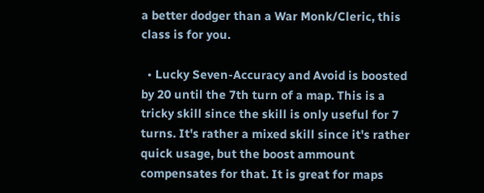a better dodger than a War Monk/Cleric, this class is for you.

  • Lucky Seven-Accuracy and Avoid is boosted by 20 until the 7th turn of a map. This is a tricky skill since the skill is only useful for 7 turns. It's rather a mixed skill since it's rather quick usage, but the boost ammount compensates for that. It is great for maps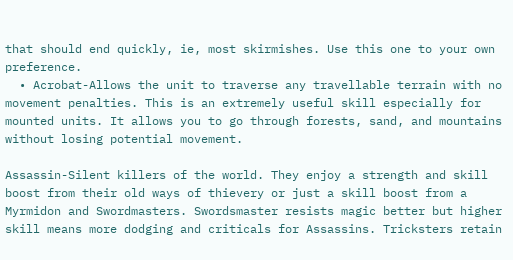that should end quickly, ie, most skirmishes. Use this one to your own preference.
  • Acrobat-Allows the unit to traverse any travellable terrain with no movement penalties. This is an extremely useful skill especially for mounted units. It allows you to go through forests, sand, and mountains without losing potential movement.

Assassin-Silent killers of the world. They enjoy a strength and skill boost from their old ways of thievery or just a skill boost from a Myrmidon and Swordmasters. Swordsmaster resists magic better but higher skill means more dodging and criticals for Assassins. Tricksters retain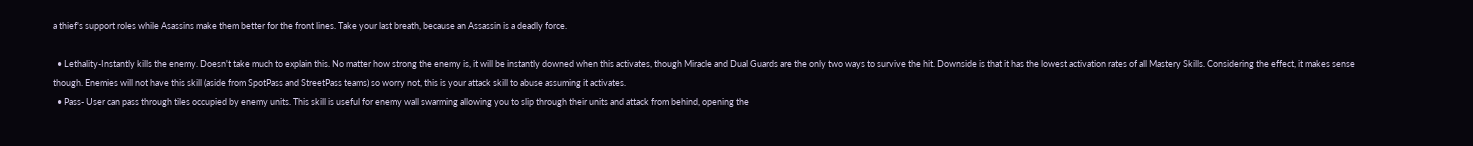a thief's support roles while Asassins make them better for the front lines. Take your last breath, because an Assassin is a deadly force.

  • Lethality-Instantly kills the enemy. Doesn't take much to explain this. No matter how strong the enemy is, it will be instantly downed when this activates, though Miracle and Dual Guards are the only two ways to survive the hit. Downside is that it has the lowest activation rates of all Mastery Skills. Considering the effect, it makes sense though. Enemies will not have this skill (aside from SpotPass and StreetPass teams) so worry not, this is your attack skill to abuse assuming it activates.
  • Pass- User can pass through tiles occupied by enemy units. This skill is useful for enemy wall swarming allowing you to slip through their units and attack from behind, opening the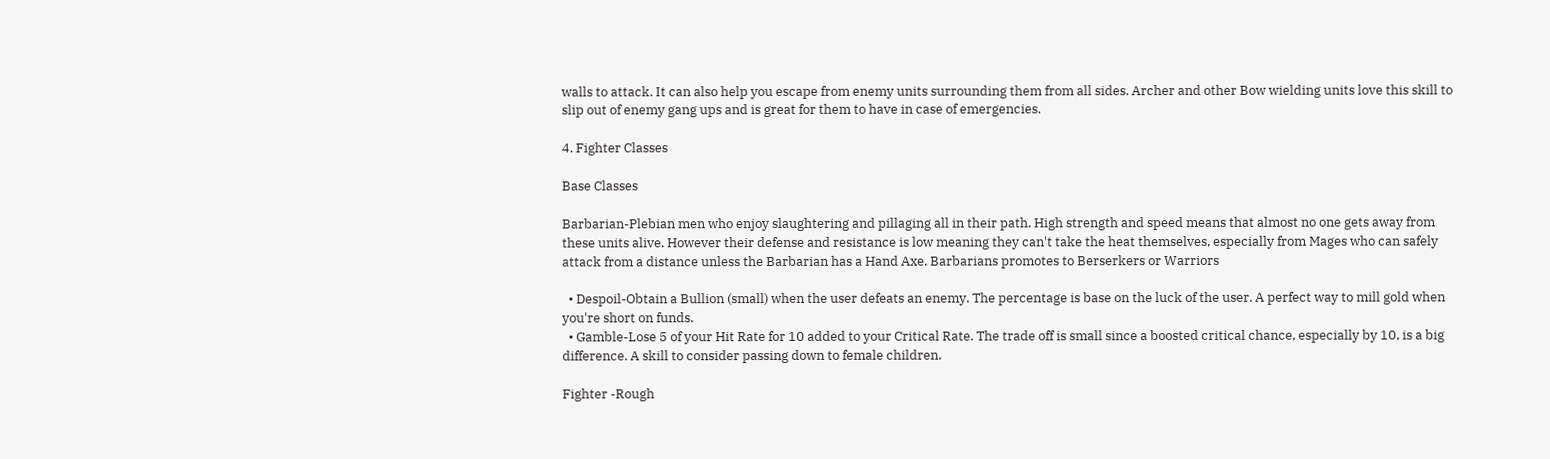walls to attack. It can also help you escape from enemy units surrounding them from all sides. Archer and other Bow wielding units love this skill to slip out of enemy gang ups and is great for them to have in case of emergencies.

4. Fighter Classes

Base Classes

Barbarian-Plebian men who enjoy slaughtering and pillaging all in their path. High strength and speed means that almost no one gets away from these units alive. However their defense and resistance is low meaning they can't take the heat themselves, especially from Mages who can safely attack from a distance unless the Barbarian has a Hand Axe. Barbarians promotes to Berserkers or Warriors

  • Despoil-Obtain a Bullion (small) when the user defeats an enemy. The percentage is base on the luck of the user. A perfect way to mill gold when you're short on funds.
  • Gamble-Lose 5 of your Hit Rate for 10 added to your Critical Rate. The trade off is small since a boosted critical chance, especially by 10, is a big difference. A skill to consider passing down to female children.

Fighter -Rough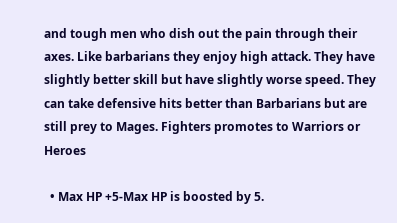and tough men who dish out the pain through their axes. Like barbarians they enjoy high attack. They have slightly better skill but have slightly worse speed. They can take defensive hits better than Barbarians but are still prey to Mages. Fighters promotes to Warriors or Heroes

  • Max HP +5-Max HP is boosted by 5.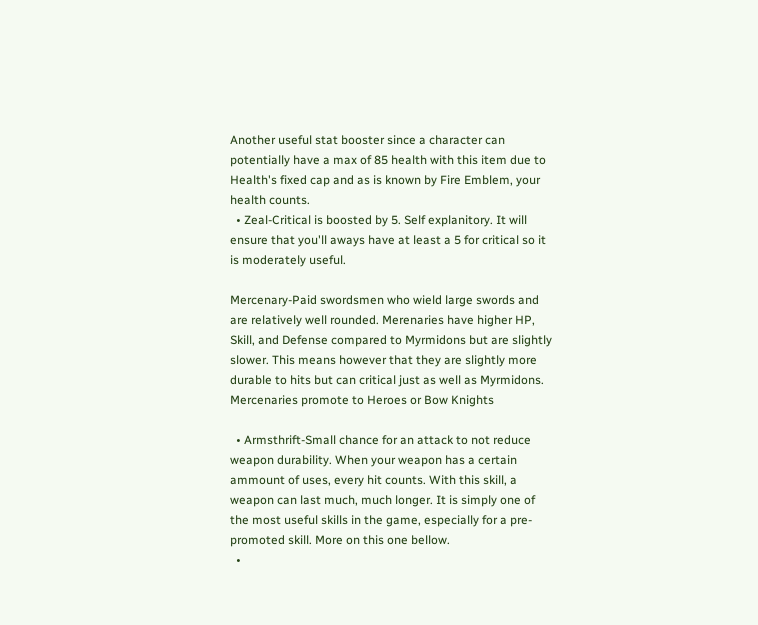Another useful stat booster since a character can potentially have a max of 85 health with this item due to Health's fixed cap and as is known by Fire Emblem, your health counts.
  • Zeal-Critical is boosted by 5. Self explanitory. It will ensure that you'll aways have at least a 5 for critical so it is moderately useful.

Mercenary-Paid swordsmen who wield large swords and are relatively well rounded. Merenaries have higher HP, Skill, and Defense compared to Myrmidons but are slightly slower. This means however that they are slightly more durable to hits but can critical just as well as Myrmidons. Mercenaries promote to Heroes or Bow Knights

  • Armsthrift-Small chance for an attack to not reduce weapon durability. When your weapon has a certain ammount of uses, every hit counts. With this skill, a weapon can last much, much longer. It is simply one of the most useful skills in the game, especially for a pre-promoted skill. More on this one bellow.
  •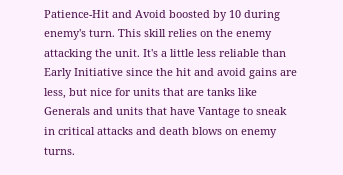Patience-Hit and Avoid boosted by 10 during enemy's turn. This skill relies on the enemy attacking the unit. It's a little less reliable than Early Initiative since the hit and avoid gains are less, but nice for units that are tanks like Generals and units that have Vantage to sneak in critical attacks and death blows on enemy turns.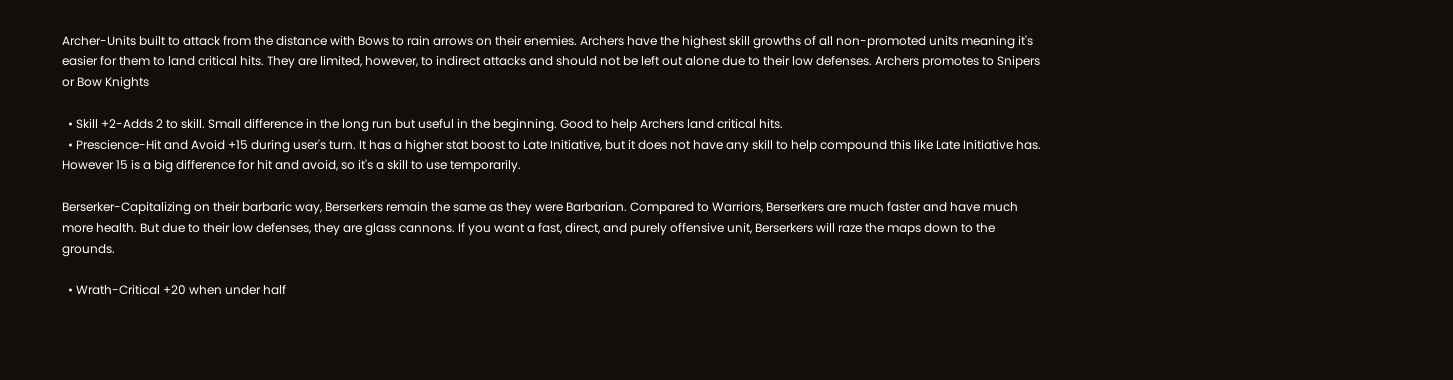Archer-Units built to attack from the distance with Bows to rain arrows on their enemies. Archers have the highest skill growths of all non-promoted units meaning it's easier for them to land critical hits. They are limited, however, to indirect attacks and should not be left out alone due to their low defenses. Archers promotes to Snipers or Bow Knights

  • Skill +2-Adds 2 to skill. Small difference in the long run but useful in the beginning. Good to help Archers land critical hits.
  • Prescience-Hit and Avoid +15 during user's turn. It has a higher stat boost to Late Initiative, but it does not have any skill to help compound this like Late Initiative has. However 15 is a big difference for hit and avoid, so it's a skill to use temporarily.

Berserker-Capitalizing on their barbaric way, Berserkers remain the same as they were Barbarian. Compared to Warriors, Berserkers are much faster and have much more health. But due to their low defenses, they are glass cannons. If you want a fast, direct, and purely offensive unit, Berserkers will raze the maps down to the grounds.

  • Wrath-Critical +20 when under half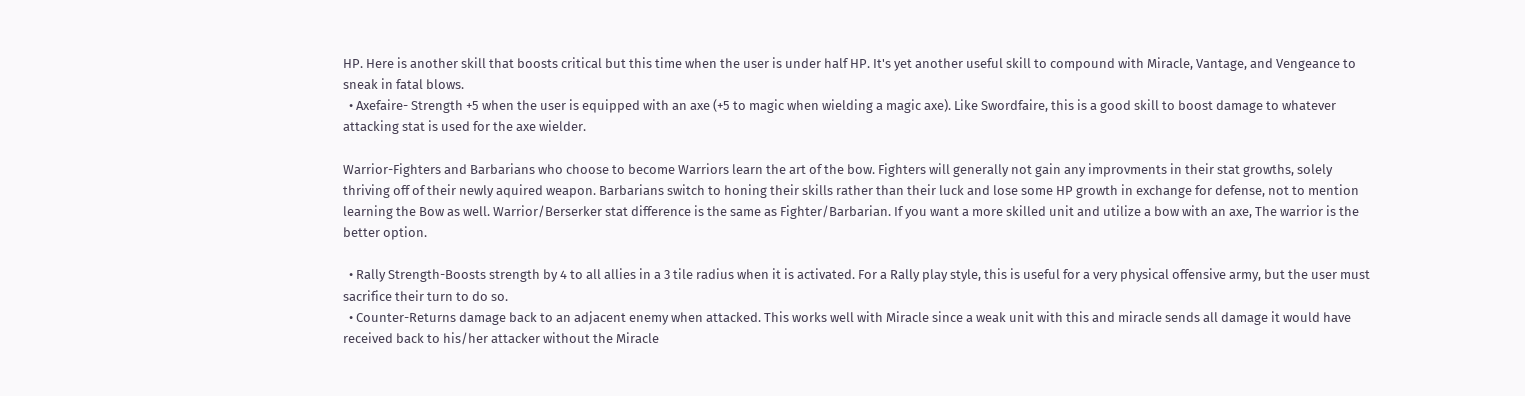HP. Here is another skill that boosts critical but this time when the user is under half HP. It's yet another useful skill to compound with Miracle, Vantage, and Vengeance to sneak in fatal blows.
  • Axefaire- Strength +5 when the user is equipped with an axe (+5 to magic when wielding a magic axe). Like Swordfaire, this is a good skill to boost damage to whatever attacking stat is used for the axe wielder.

Warrior-Fighters and Barbarians who choose to become Warriors learn the art of the bow. Fighters will generally not gain any improvments in their stat growths, solely thriving off of their newly aquired weapon. Barbarians switch to honing their skills rather than their luck and lose some HP growth in exchange for defense, not to mention learning the Bow as well. Warrior/Berserker stat difference is the same as Fighter/Barbarian. If you want a more skilled unit and utilize a bow with an axe, The warrior is the better option.

  • Rally Strength-Boosts strength by 4 to all allies in a 3 tile radius when it is activated. For a Rally play style, this is useful for a very physical offensive army, but the user must sacrifice their turn to do so.
  • Counter-Returns damage back to an adjacent enemy when attacked. This works well with Miracle since a weak unit with this and miracle sends all damage it would have received back to his/her attacker without the Miracle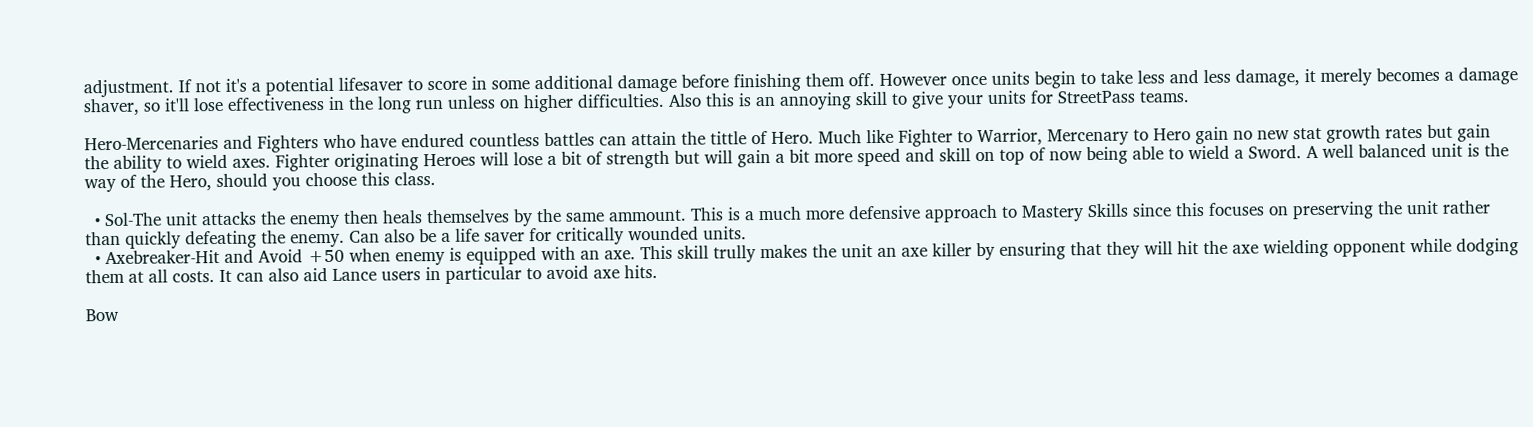adjustment. If not it's a potential lifesaver to score in some additional damage before finishing them off. However once units begin to take less and less damage, it merely becomes a damage shaver, so it'll lose effectiveness in the long run unless on higher difficulties. Also this is an annoying skill to give your units for StreetPass teams.

Hero-Mercenaries and Fighters who have endured countless battles can attain the tittle of Hero. Much like Fighter to Warrior, Mercenary to Hero gain no new stat growth rates but gain the ability to wield axes. Fighter originating Heroes will lose a bit of strength but will gain a bit more speed and skill on top of now being able to wield a Sword. A well balanced unit is the way of the Hero, should you choose this class.

  • Sol-The unit attacks the enemy then heals themselves by the same ammount. This is a much more defensive approach to Mastery Skills since this focuses on preserving the unit rather than quickly defeating the enemy. Can also be a life saver for critically wounded units.
  • Axebreaker-Hit and Avoid +50 when enemy is equipped with an axe. This skill trully makes the unit an axe killer by ensuring that they will hit the axe wielding opponent while dodging them at all costs. It can also aid Lance users in particular to avoid axe hits.

Bow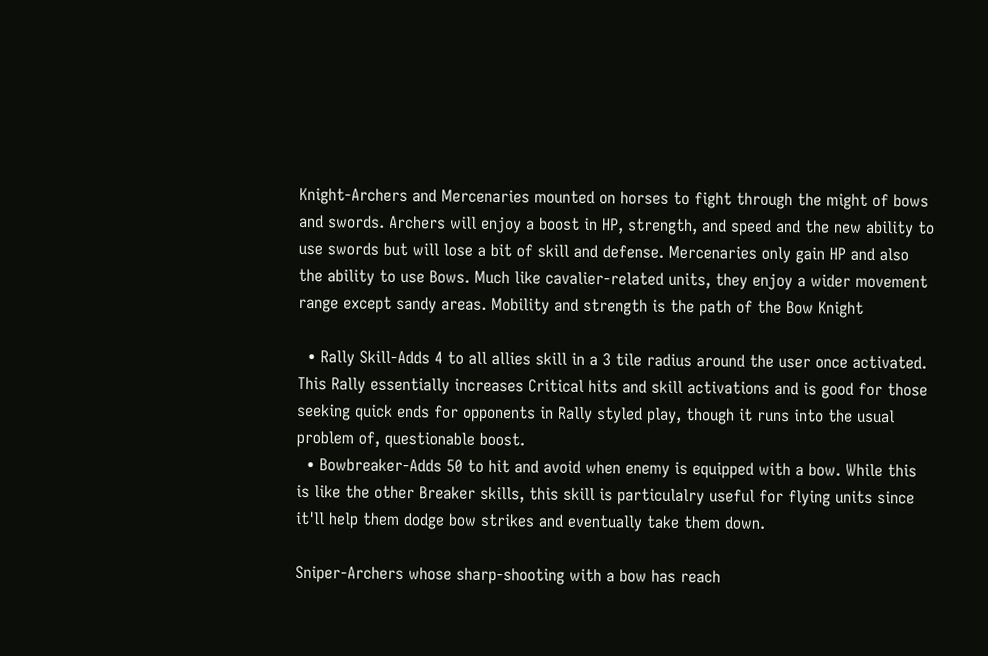Knight-Archers and Mercenaries mounted on horses to fight through the might of bows and swords. Archers will enjoy a boost in HP, strength, and speed and the new ability to use swords but will lose a bit of skill and defense. Mercenaries only gain HP and also the ability to use Bows. Much like cavalier-related units, they enjoy a wider movement range except sandy areas. Mobility and strength is the path of the Bow Knight

  • Rally Skill-Adds 4 to all allies skill in a 3 tile radius around the user once activated. This Rally essentially increases Critical hits and skill activations and is good for those seeking quick ends for opponents in Rally styled play, though it runs into the usual problem of, questionable boost.
  • Bowbreaker-Adds 50 to hit and avoid when enemy is equipped with a bow. While this is like the other Breaker skills, this skill is particulalry useful for flying units since it'll help them dodge bow strikes and eventually take them down.

Sniper-Archers whose sharp-shooting with a bow has reach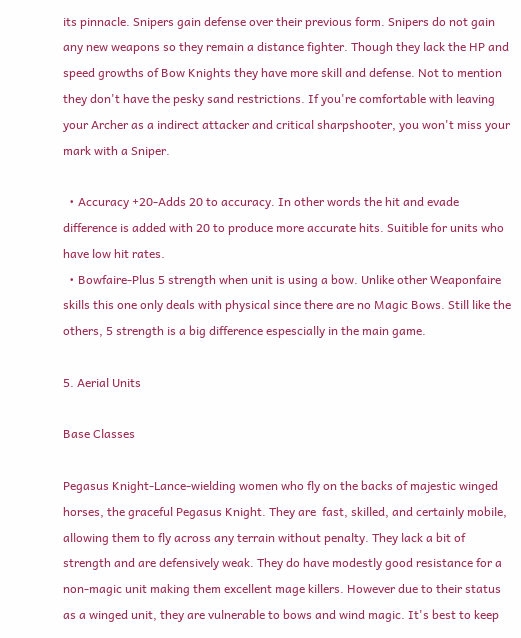its pinnacle. Snipers gain defense over their previous form. Snipers do not gain any new weapons so they remain a distance fighter. Though they lack the HP and speed growths of Bow Knights they have more skill and defense. Not to mention they don't have the pesky sand restrictions. If you're comfortable with leaving your Archer as a indirect attacker and critical sharpshooter, you won't miss your mark with a Sniper.

  • Accuracy +20-Adds 20 to accuracy. In other words the hit and evade difference is added with 20 to produce more accurate hits. Suitible for units who have low hit rates.
  • Bowfaire-Plus 5 strength when unit is using a bow. Unlike other Weaponfaire skills this one only deals with physical since there are no Magic Bows. Still like the others, 5 strength is a big difference espescially in the main game.

5. Aerial Units

Base Classes

Pegasus Knight-Lance-wielding women who fly on the backs of majestic winged horses, the graceful Pegasus Knight. They are  fast, skilled, and certainly mobile, allowing them to fly across any terrain without penalty. They lack a bit of strength and are defensively weak. They do have modestly good resistance for a non-magic unit making them excellent mage killers. However due to their status as a winged unit, they are vulnerable to bows and wind magic. It's best to keep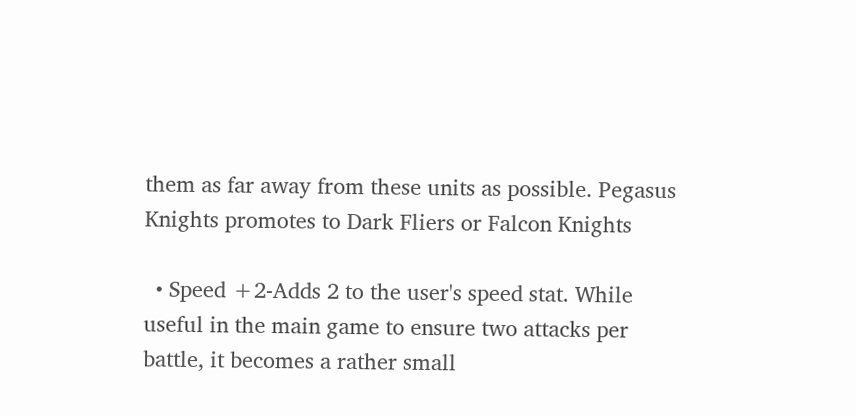them as far away from these units as possible. Pegasus Knights promotes to Dark Fliers or Falcon Knights

  • Speed +2-Adds 2 to the user's speed stat. While useful in the main game to ensure two attacks per battle, it becomes a rather small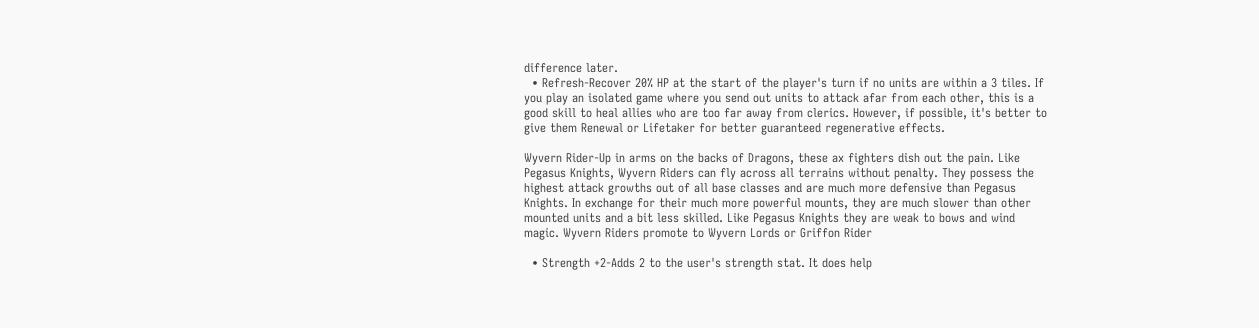difference later.
  • Refresh-Recover 20% HP at the start of the player's turn if no units are within a 3 tiles. If you play an isolated game where you send out units to attack afar from each other, this is a good skill to heal allies who are too far away from clerics. However, if possible, it's better to give them Renewal or Lifetaker for better guaranteed regenerative effects.

Wyvern Rider-Up in arms on the backs of Dragons, these ax fighters dish out the pain. Like Pegasus Knights, Wyvern Riders can fly across all terrains without penalty. They possess the highest attack growths out of all base classes and are much more defensive than Pegasus Knights. In exchange for their much more powerful mounts, they are much slower than other mounted units and a bit less skilled. Like Pegasus Knights they are weak to bows and wind magic. Wyvern Riders promote to Wyvern Lords or Griffon Rider

  • Strength +2-Adds 2 to the user's strength stat. It does help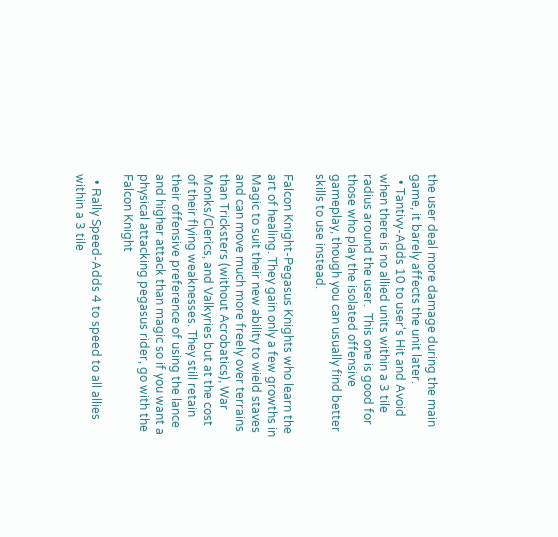the user deal more damage during the main game, it barely affects the unit later.
  • Tantivy-Adds 10 to user's Hit and Avoid when there is no allied units within a 3 tile radius around the user.  This one is good for those who play the isolated offensive gameplay, though you can usually find better skills to use instead.

Falcon Knight-Pegasus Knights who learn the art of healing. They gain only a few growths in Magic to suit their new ability to wield staves and can move much more freely over terrains than Tricksters (without Acrobatics), War Monks/Clerics, and Valkyries but at the cost of their flying weaknesses. They still retain their offensive preference of using the lance and higher attack than magic so if you want a physical attacking pegasus rider, go with the Falcon Knight

  • Rally Speed-Adds 4 to speed to all allies within a 3 tile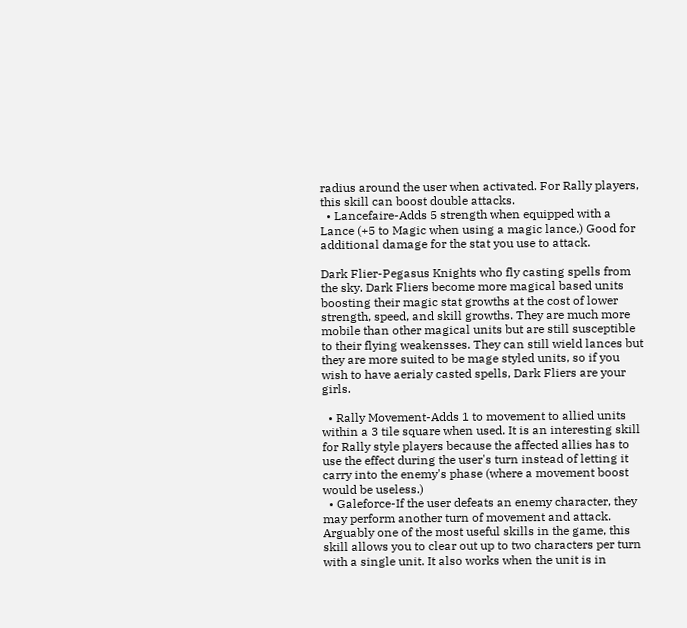radius around the user when activated. For Rally players, this skill can boost double attacks.
  • Lancefaire-Adds 5 strength when equipped with a Lance (+5 to Magic when using a magic lance.) Good for additional damage for the stat you use to attack.

Dark Flier-Pegasus Knights who fly casting spells from the sky. Dark Fliers become more magical based units boosting their magic stat growths at the cost of lower strength, speed, and skill growths. They are much more mobile than other magical units but are still susceptible to their flying weakensses. They can still wield lances but they are more suited to be mage styled units, so if you wish to have aerialy casted spells, Dark Fliers are your girls.

  • Rally Movement-Adds 1 to movement to allied units within a 3 tile square when used. It is an interesting skill for Rally style players because the affected allies has to use the effect during the user's turn instead of letting it carry into the enemy's phase (where a movement boost would be useless.)
  • Galeforce-If the user defeats an enemy character, they may perform another turn of movement and attack. Arguably one of the most useful skills in the game, this skill allows you to clear out up to two characters per turn with a single unit. It also works when the unit is in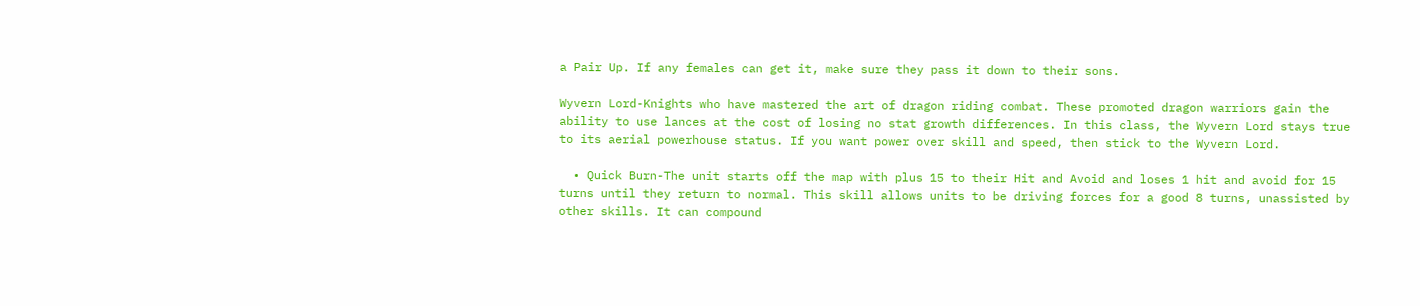a Pair Up. If any females can get it, make sure they pass it down to their sons.

Wyvern Lord-Knights who have mastered the art of dragon riding combat. These promoted dragon warriors gain the ability to use lances at the cost of losing no stat growth differences. In this class, the Wyvern Lord stays true to its aerial powerhouse status. If you want power over skill and speed, then stick to the Wyvern Lord.

  • Quick Burn-The unit starts off the map with plus 15 to their Hit and Avoid and loses 1 hit and avoid for 15 turns until they return to normal. This skill allows units to be driving forces for a good 8 turns, unassisted by other skills. It can compound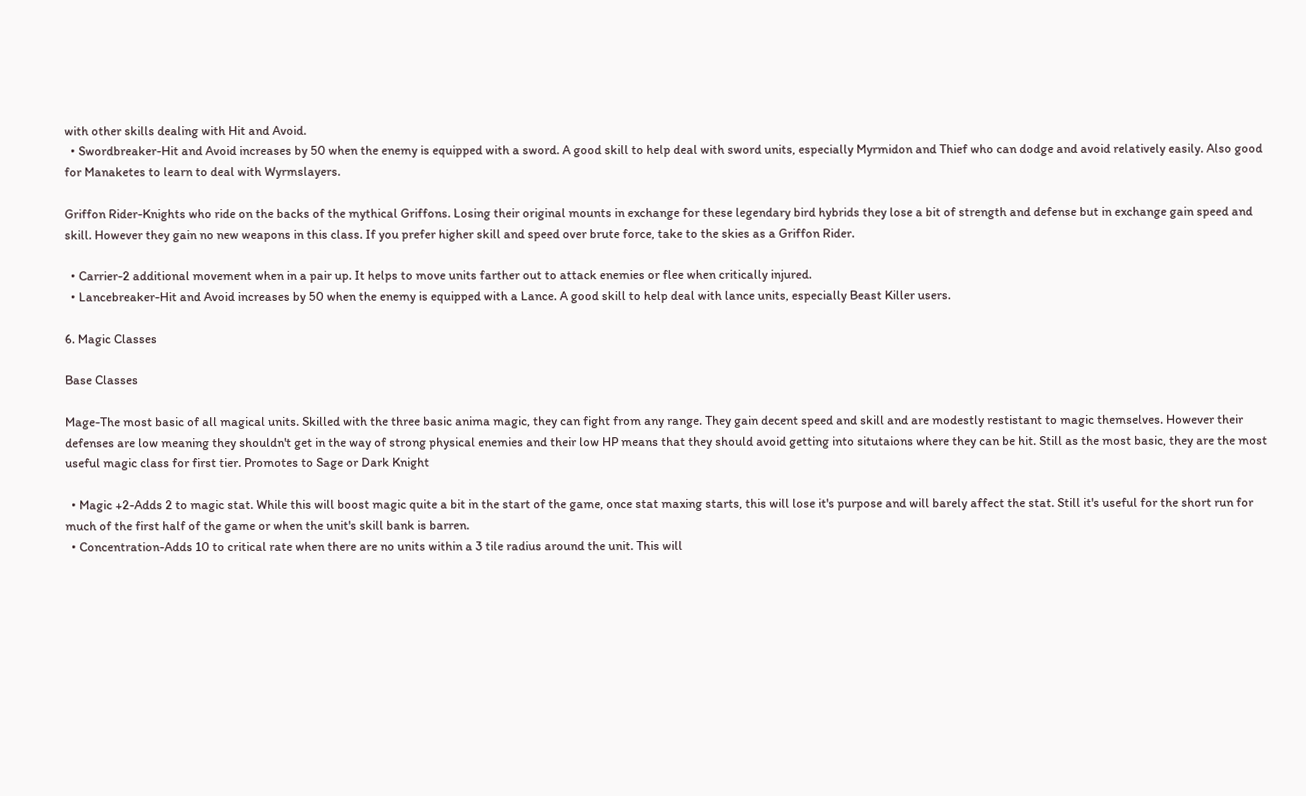with other skills dealing with Hit and Avoid.
  • Swordbreaker-Hit and Avoid increases by 50 when the enemy is equipped with a sword. A good skill to help deal with sword units, especially Myrmidon and Thief who can dodge and avoid relatively easily. Also good for Manaketes to learn to deal with Wyrmslayers.

Griffon Rider-Knights who ride on the backs of the mythical Griffons. Losing their original mounts in exchange for these legendary bird hybrids they lose a bit of strength and defense but in exchange gain speed and skill. However they gain no new weapons in this class. If you prefer higher skill and speed over brute force, take to the skies as a Griffon Rider.

  • Carrier-2 additional movement when in a pair up. It helps to move units farther out to attack enemies or flee when critically injured.
  • Lancebreaker-Hit and Avoid increases by 50 when the enemy is equipped with a Lance. A good skill to help deal with lance units, especially Beast Killer users.

6. Magic Classes

Base Classes

Mage-The most basic of all magical units. Skilled with the three basic anima magic, they can fight from any range. They gain decent speed and skill and are modestly restistant to magic themselves. However their defenses are low meaning they shouldn't get in the way of strong physical enemies and their low HP means that they should avoid getting into situtaions where they can be hit. Still as the most basic, they are the most useful magic class for first tier. Promotes to Sage or Dark Knight

  • Magic +2-Adds 2 to magic stat. While this will boost magic quite a bit in the start of the game, once stat maxing starts, this will lose it's purpose and will barely affect the stat. Still it's useful for the short run for much of the first half of the game or when the unit's skill bank is barren.
  • Concentration-Adds 10 to critical rate when there are no units within a 3 tile radius around the unit. This will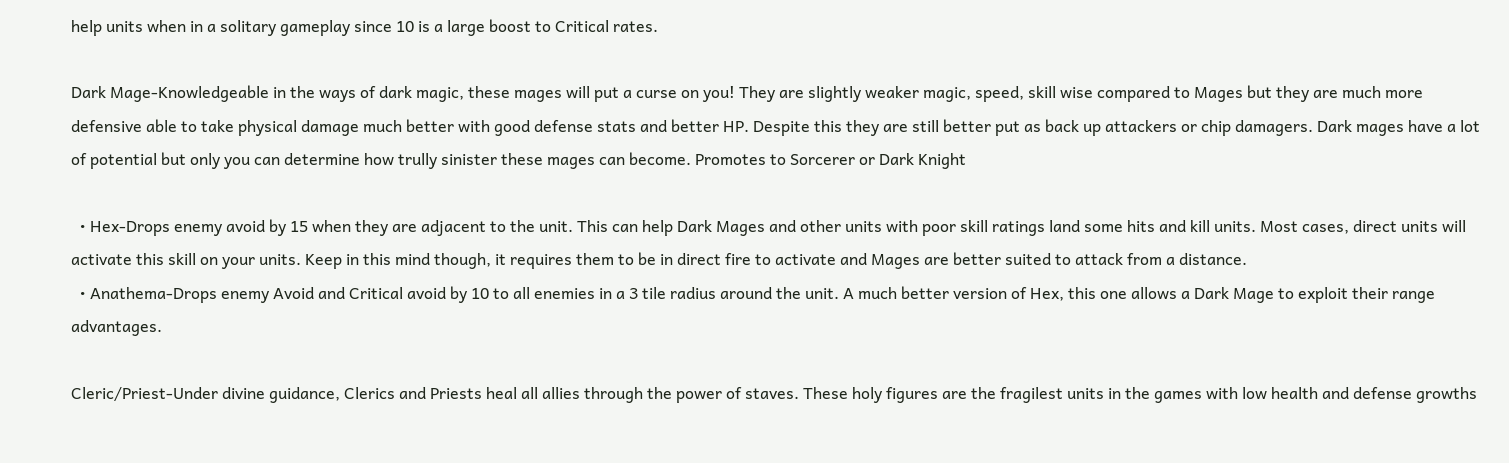help units when in a solitary gameplay since 10 is a large boost to Critical rates.

Dark Mage-Knowledgeable in the ways of dark magic, these mages will put a curse on you! They are slightly weaker magic, speed, skill wise compared to Mages but they are much more defensive able to take physical damage much better with good defense stats and better HP. Despite this they are still better put as back up attackers or chip damagers. Dark mages have a lot of potential but only you can determine how trully sinister these mages can become. Promotes to Sorcerer or Dark Knight

  • Hex-Drops enemy avoid by 15 when they are adjacent to the unit. This can help Dark Mages and other units with poor skill ratings land some hits and kill units. Most cases, direct units will activate this skill on your units. Keep in this mind though, it requires them to be in direct fire to activate and Mages are better suited to attack from a distance.
  • Anathema-Drops enemy Avoid and Critical avoid by 10 to all enemies in a 3 tile radius around the unit. A much better version of Hex, this one allows a Dark Mage to exploit their range advantages.

Cleric/Priest-Under divine guidance, Clerics and Priests heal all allies through the power of staves. These holy figures are the fragilest units in the games with low health and defense growths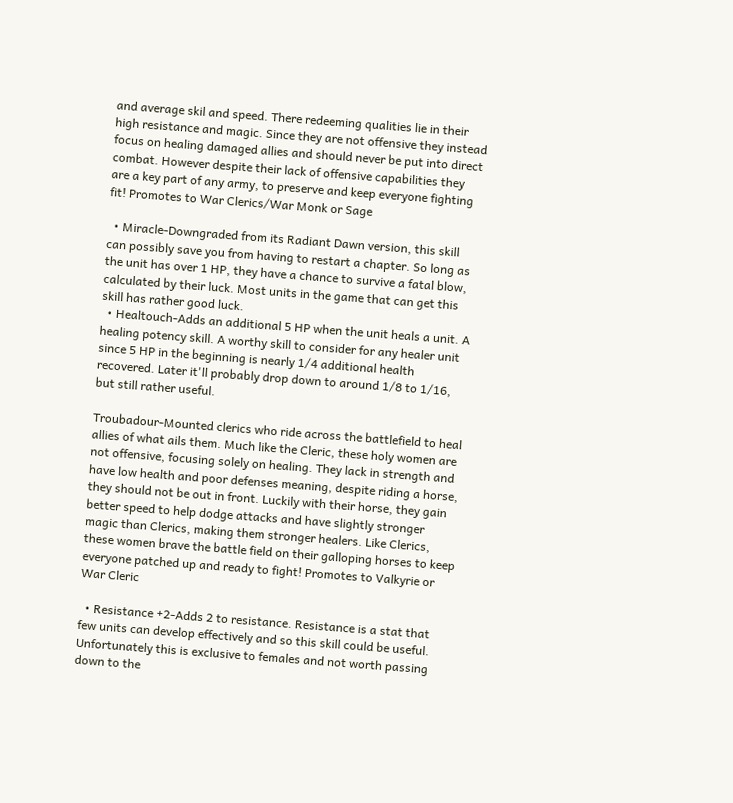and average skil and speed. There redeeming qualities lie in their high resistance and magic. Since they are not offensive they instead focus on healing damaged allies and should never be put into direct combat. However despite their lack of offensive capabilities they are a key part of any army, to preserve and keep everyone fighting fit! Promotes to War Clerics/War Monk or Sage

  • Miracle-Downgraded from its Radiant Dawn version, this skill can possibly save you from having to restart a chapter. So long as the unit has over 1 HP, they have a chance to survive a fatal blow, calculated by their luck. Most units in the game that can get this skill has rather good luck.
  • Healtouch-Adds an additional 5 HP when the unit heals a unit. A healing potency skill. A worthy skill to consider for any healer unit since 5 HP in the beginning is nearly 1/4 additional health recovered. Later it'll probably drop down to around 1/8 to 1/16, but still rather useful.

Troubadour-Mounted clerics who ride across the battlefield to heal allies of what ails them. Much like the Cleric, these holy women are not offensive, focusing solely on healing. They lack in strength and have low health and poor defenses meaning, despite riding a horse, they should not be out in front. Luckily with their horse, they gain better speed to help dodge attacks and have slightly stronger magic than Clerics, making them stronger healers. Like Clerics, these women brave the battle field on their galloping horses to keep everyone patched up and ready to fight! Promotes to Valkyrie or War Cleric

  • Resistance +2-Adds 2 to resistance. Resistance is a stat that few units can develop effectively and so this skill could be useful. Unfortunately this is exclusive to females and not worth passing down to the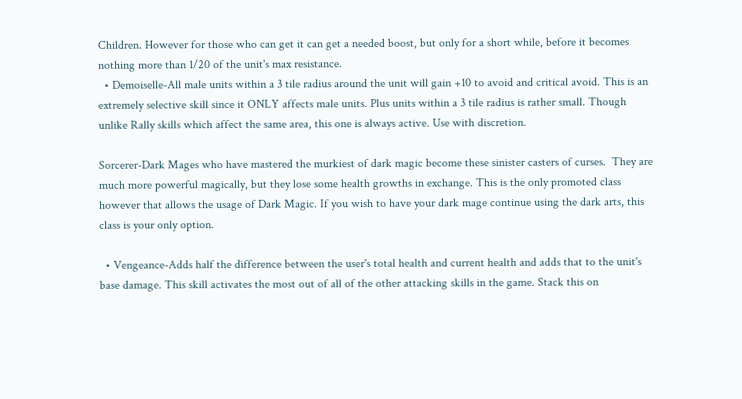Children. However for those who can get it can get a needed boost, but only for a short while, before it becomes nothing more than 1/20 of the unit's max resistance.
  • Demoiselle-All male units within a 3 tile radius around the unit will gain +10 to avoid and critical avoid. This is an extremely selective skill since it ONLY affects male units. Plus units within a 3 tile radius is rather small. Though unlike Rally skills which affect the same area, this one is always active. Use with discretion.

Sorcerer-Dark Mages who have mastered the murkiest of dark magic become these sinister casters of curses.  They are much more powerful magically, but they lose some health growths in exchange. This is the only promoted class however that allows the usage of Dark Magic. If you wish to have your dark mage continue using the dark arts, this class is your only option.

  • Vengeance-Adds half the difference between the user's total health and current health and adds that to the unit's base damage. This skill activates the most out of all of the other attacking skills in the game. Stack this on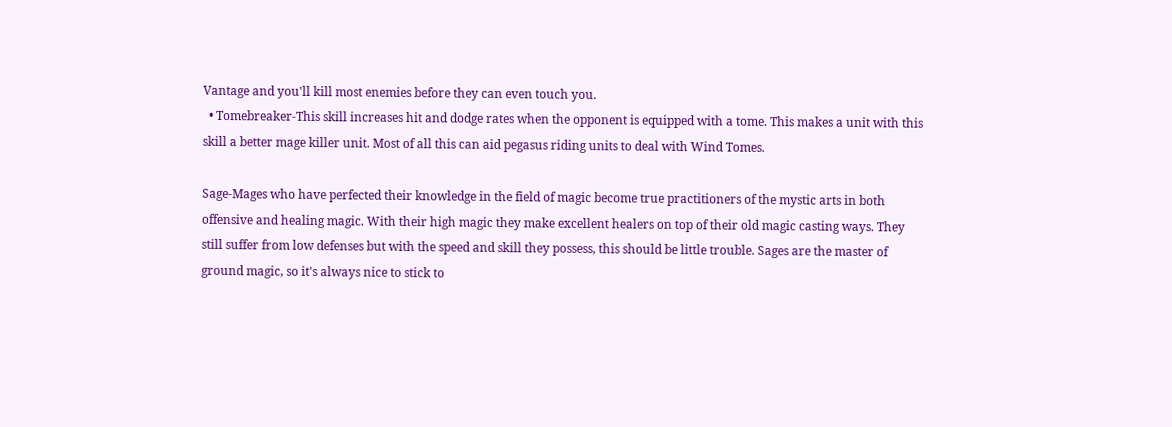Vantage and you'll kill most enemies before they can even touch you.
  • Tomebreaker-This skill increases hit and dodge rates when the opponent is equipped with a tome. This makes a unit with this skill a better mage killer unit. Most of all this can aid pegasus riding units to deal with Wind Tomes.

Sage-Mages who have perfected their knowledge in the field of magic become true practitioners of the mystic arts in both offensive and healing magic. With their high magic they make excellent healers on top of their old magic casting ways. They still suffer from low defenses but with the speed and skill they possess, this should be little trouble. Sages are the master of ground magic, so it's always nice to stick to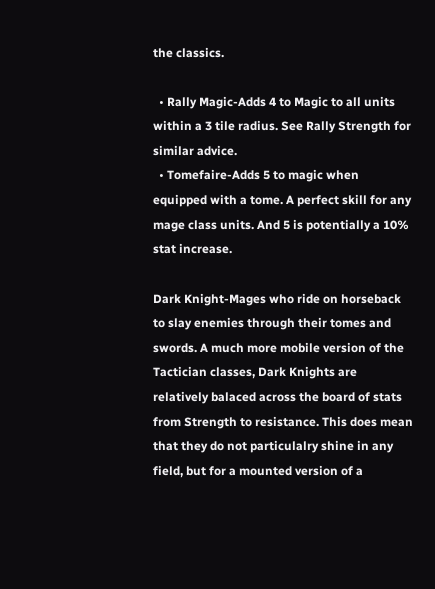the classics.

  • Rally Magic-Adds 4 to Magic to all units within a 3 tile radius. See Rally Strength for similar advice.
  • Tomefaire-Adds 5 to magic when equipped with a tome. A perfect skill for any mage class units. And 5 is potentially a 10% stat increase.

Dark Knight-Mages who ride on horseback to slay enemies through their tomes and swords. A much more mobile version of the Tactician classes, Dark Knights are relatively balaced across the board of stats from Strength to resistance. This does mean that they do not particulalry shine in any field, but for a mounted version of a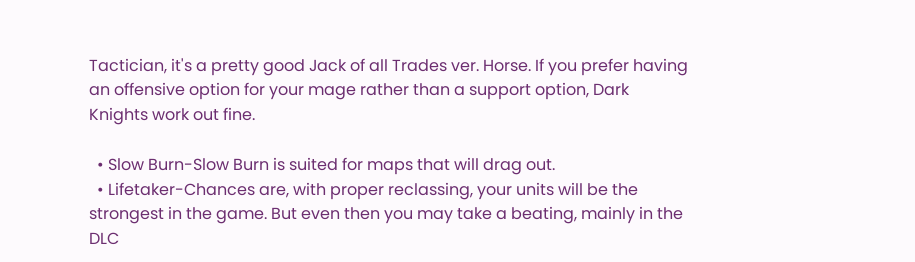Tactician, it's a pretty good Jack of all Trades ver. Horse. If you prefer having an offensive option for your mage rather than a support option, Dark Knights work out fine.

  • Slow Burn-Slow Burn is suited for maps that will drag out.
  • Lifetaker-Chances are, with proper reclassing, your units will be the strongest in the game. But even then you may take a beating, mainly in the DLC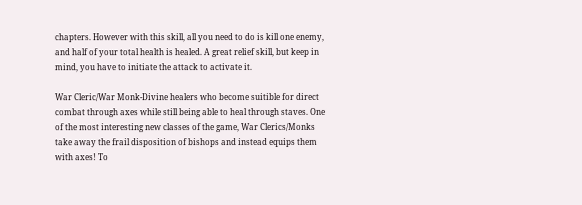chapters. However with this skill, all you need to do is kill one enemy, and half of your total health is healed. A great relief skill, but keep in mind, you have to initiate the attack to activate it.

War Cleric/War Monk-Divine healers who become suitible for direct combat through axes while still being able to heal through staves. One of the most interesting new classes of the game, War Clerics/Monks take away the frail disposition of bishops and instead equips them with axes! To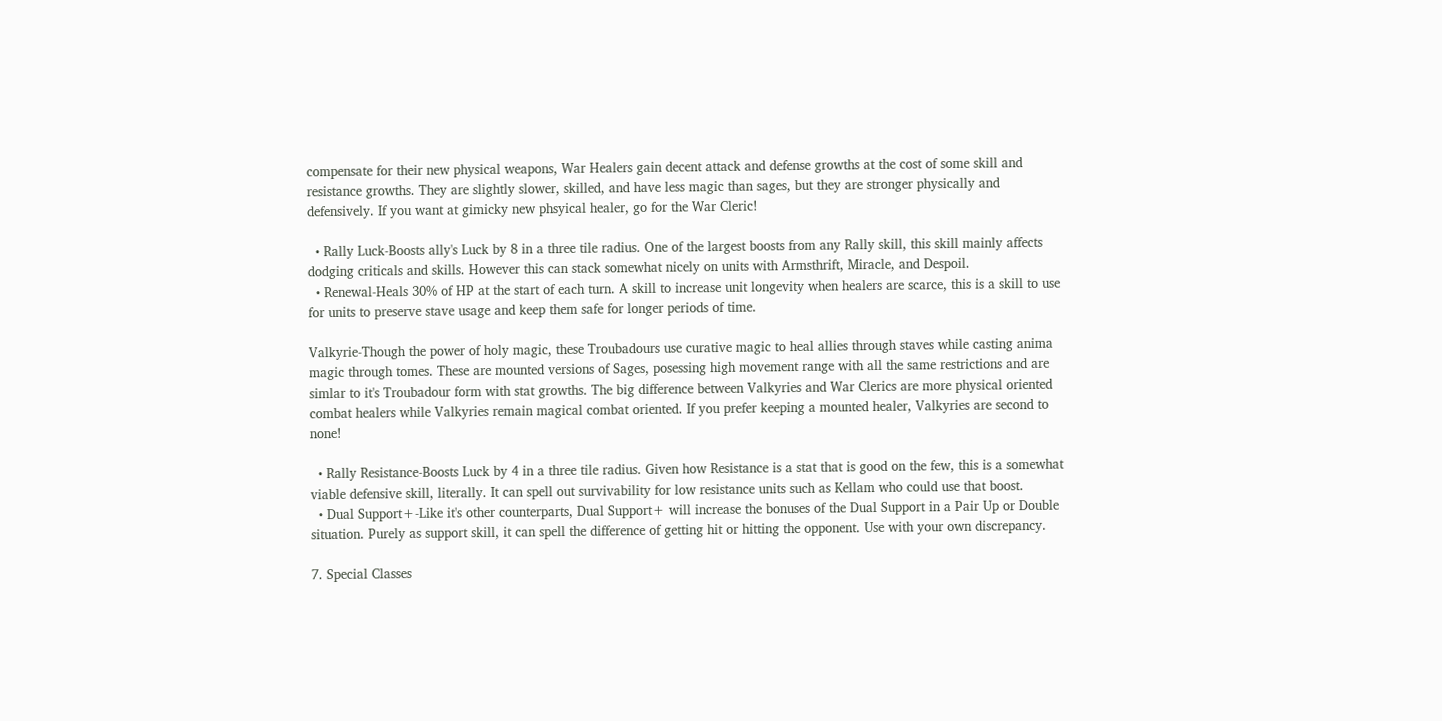compensate for their new physical weapons, War Healers gain decent attack and defense growths at the cost of some skill and resistance growths. They are slightly slower, skilled, and have less magic than sages, but they are stronger physically and defensively. If you want at gimicky new phsyical healer, go for the War Cleric!

  • Rally Luck-Boosts ally's Luck by 8 in a three tile radius. One of the largest boosts from any Rally skill, this skill mainly affects dodging criticals and skills. However this can stack somewhat nicely on units with Armsthrift, Miracle, and Despoil.
  • Renewal-Heals 30% of HP at the start of each turn. A skill to increase unit longevity when healers are scarce, this is a skill to use for units to preserve stave usage and keep them safe for longer periods of time.

Valkyrie-Though the power of holy magic, these Troubadours use curative magic to heal allies through staves while casting anima magic through tomes. These are mounted versions of Sages, posessing high movement range with all the same restrictions and are simlar to it's Troubadour form with stat growths. The big difference between Valkyries and War Clerics are more physical oriented combat healers while Valkyries remain magical combat oriented. If you prefer keeping a mounted healer, Valkyries are second to none!

  • Rally Resistance-Boosts Luck by 4 in a three tile radius. Given how Resistance is a stat that is good on the few, this is a somewhat viable defensive skill, literally. It can spell out survivability for low resistance units such as Kellam who could use that boost.
  • Dual Support+-Like it's other counterparts, Dual Support+ will increase the bonuses of the Dual Support in a Pair Up or Double situation. Purely as support skill, it can spell the difference of getting hit or hitting the opponent. Use with your own discrepancy.

7. Special Classes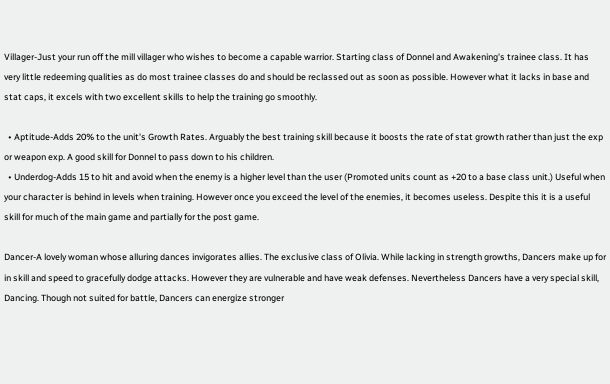Villager-Just your run off the mill villager who wishes to become a capable warrior. Starting class of Donnel and Awakening's trainee class. It has very little redeeming qualities as do most trainee classes do and should be reclassed out as soon as possible. However what it lacks in base and stat caps, it excels with two excellent skills to help the training go smoothly.

  • Aptitude-Adds 20% to the unit's Growth Rates. Arguably the best training skill because it boosts the rate of stat growth rather than just the exp or weapon exp. A good skill for Donnel to pass down to his children.
  • Underdog-Adds 15 to hit and avoid when the enemy is a higher level than the user (Promoted units count as +20 to a base class unit.) Useful when your character is behind in levels when training. However once you exceed the level of the enemies, it becomes useless. Despite this it is a useful skill for much of the main game and partially for the post game.

Dancer-A lovely woman whose alluring dances invigorates allies. The exclusive class of Olivia. While lacking in strength growths, Dancers make up for in skill and speed to gracefully dodge attacks. However they are vulnerable and have weak defenses. Nevertheless Dancers have a very special skill, Dancing. Though not suited for battle, Dancers can energize stronger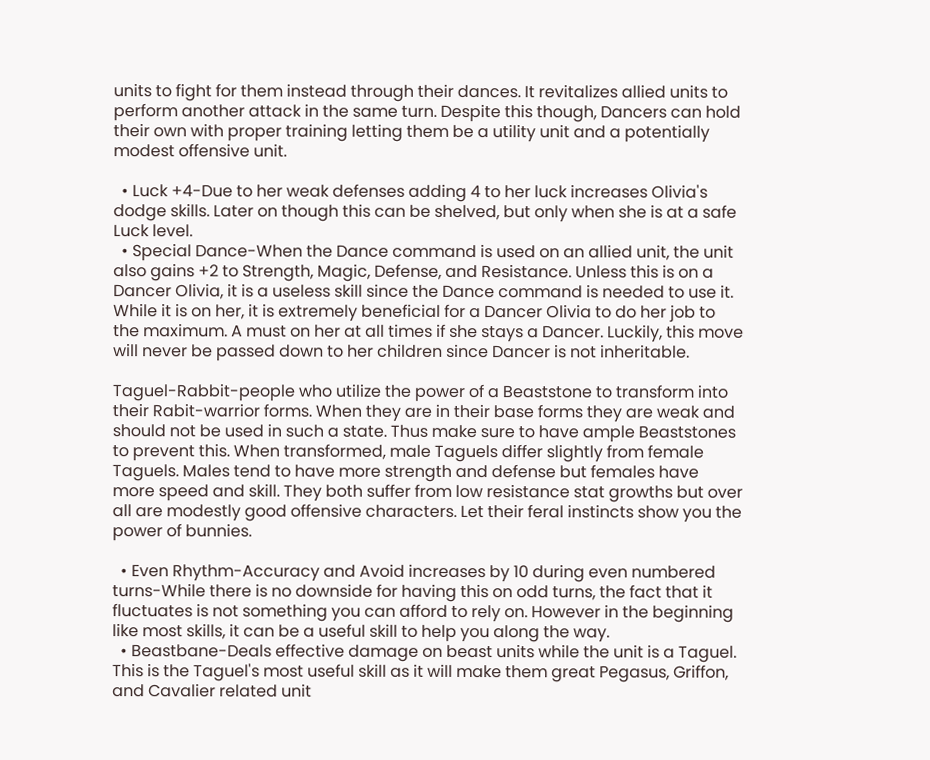units to fight for them instead through their dances. It revitalizes allied units to perform another attack in the same turn. Despite this though, Dancers can hold their own with proper training letting them be a utility unit and a potentially modest offensive unit.

  • Luck +4-Due to her weak defenses adding 4 to her luck increases Olivia's dodge skills. Later on though this can be shelved, but only when she is at a safe Luck level.
  • Special Dance-When the Dance command is used on an allied unit, the unit also gains +2 to Strength, Magic, Defense, and Resistance. Unless this is on a Dancer Olivia, it is a useless skill since the Dance command is needed to use it. While it is on her, it is extremely beneficial for a Dancer Olivia to do her job to the maximum. A must on her at all times if she stays a Dancer. Luckily, this move will never be passed down to her children since Dancer is not inheritable.

Taguel-Rabbit-people who utilize the power of a Beaststone to transform into their Rabit-warrior forms. When they are in their base forms they are weak and should not be used in such a state. Thus make sure to have ample Beaststones to prevent this. When transformed, male Taguels differ slightly from female Taguels. Males tend to have more strength and defense but females have more speed and skill. They both suffer from low resistance stat growths but over all are modestly good offensive characters. Let their feral instincts show you the power of bunnies.

  • Even Rhythm-Accuracy and Avoid increases by 10 during even numbered turns-While there is no downside for having this on odd turns, the fact that it fluctuates is not something you can afford to rely on. However in the beginning like most skills, it can be a useful skill to help you along the way.
  • Beastbane-Deals effective damage on beast units while the unit is a Taguel. This is the Taguel's most useful skill as it will make them great Pegasus, Griffon, and Cavalier related unit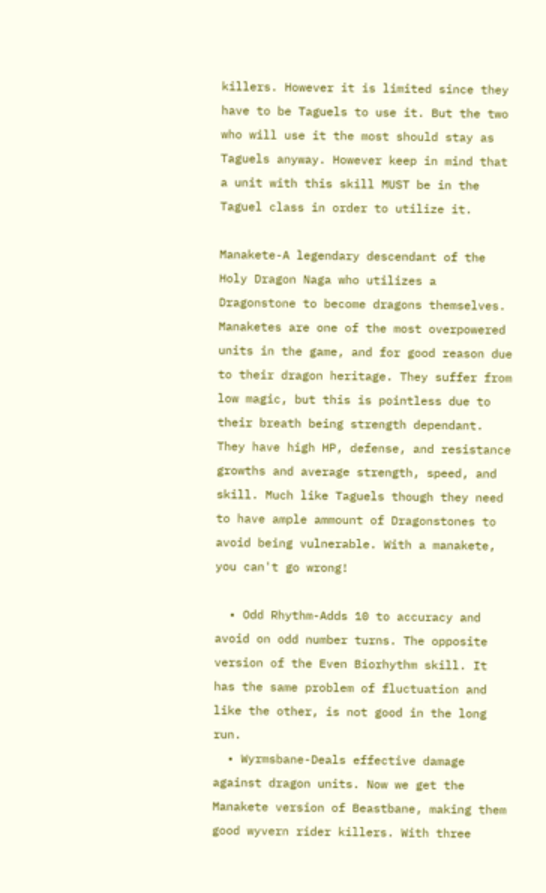killers. However it is limited since they have to be Taguels to use it. But the two who will use it the most should stay as Taguels anyway. However keep in mind that a unit with this skill MUST be in the Taguel class in order to utilize it.

Manakete-A legendary descendant of the Holy Dragon Naga who utilizes a Dragonstone to become dragons themselves. Manaketes are one of the most overpowered units in the game, and for good reason due to their dragon heritage. They suffer from low magic, but this is pointless due to their breath being strength dependant. They have high HP, defense, and resistance growths and average strength, speed, and skill. Much like Taguels though they need to have ample ammount of Dragonstones to avoid being vulnerable. With a manakete, you can't go wrong!

  • Odd Rhythm-Adds 10 to accuracy and avoid on odd number turns. The opposite version of the Even Biorhythm skill. It has the same problem of fluctuation and like the other, is not good in the long run.
  • Wyrmsbane-Deals effective damage against dragon units. Now we get the Manakete version of Beastbane, making them good wyvern rider killers. With three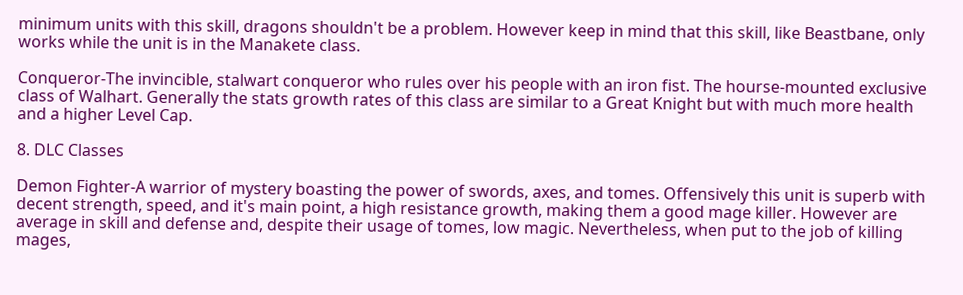minimum units with this skill, dragons shouldn't be a problem. However keep in mind that this skill, like Beastbane, only works while the unit is in the Manakete class.

Conqueror-The invincible, stalwart conqueror who rules over his people with an iron fist. The hourse-mounted exclusive class of Walhart. Generally the stats growth rates of this class are similar to a Great Knight but with much more health and a higher Level Cap.

8. DLC Classes

Demon Fighter-A warrior of mystery boasting the power of swords, axes, and tomes. Offensively this unit is superb with decent strength, speed, and it's main point, a high resistance growth, making them a good mage killer. However are average in skill and defense and, despite their usage of tomes, low magic. Nevertheless, when put to the job of killing mages,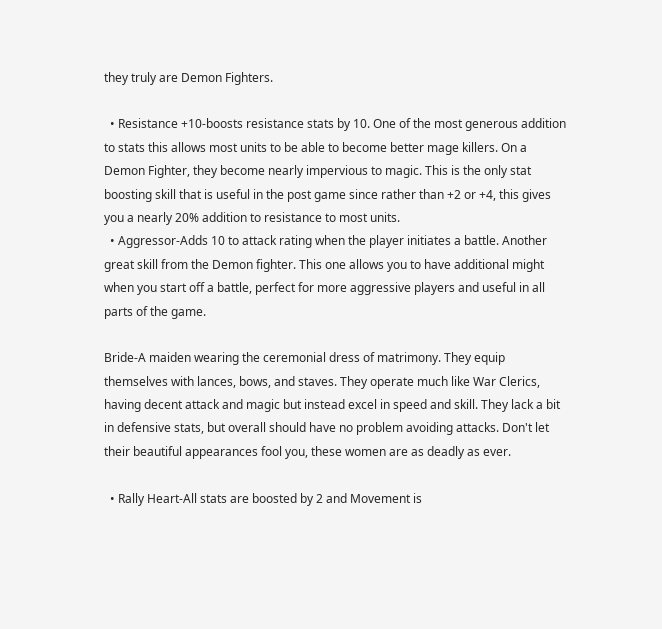they truly are Demon Fighters.

  • Resistance +10-boosts resistance stats by 10. One of the most generous addition to stats this allows most units to be able to become better mage killers. On a Demon Fighter, they become nearly impervious to magic. This is the only stat boosting skill that is useful in the post game since rather than +2 or +4, this gives you a nearly 20% addition to resistance to most units.
  • Aggressor-Adds 10 to attack rating when the player initiates a battle. Another great skill from the Demon fighter. This one allows you to have additional might when you start off a battle, perfect for more aggressive players and useful in all parts of the game.

Bride-A maiden wearing the ceremonial dress of matrimony. They equip themselves with lances, bows, and staves. They operate much like War Clerics, having decent attack and magic but instead excel in speed and skill. They lack a bit in defensive stats, but overall should have no problem avoiding attacks. Don't let their beautiful appearances fool you, these women are as deadly as ever.

  • Rally Heart-All stats are boosted by 2 and Movement is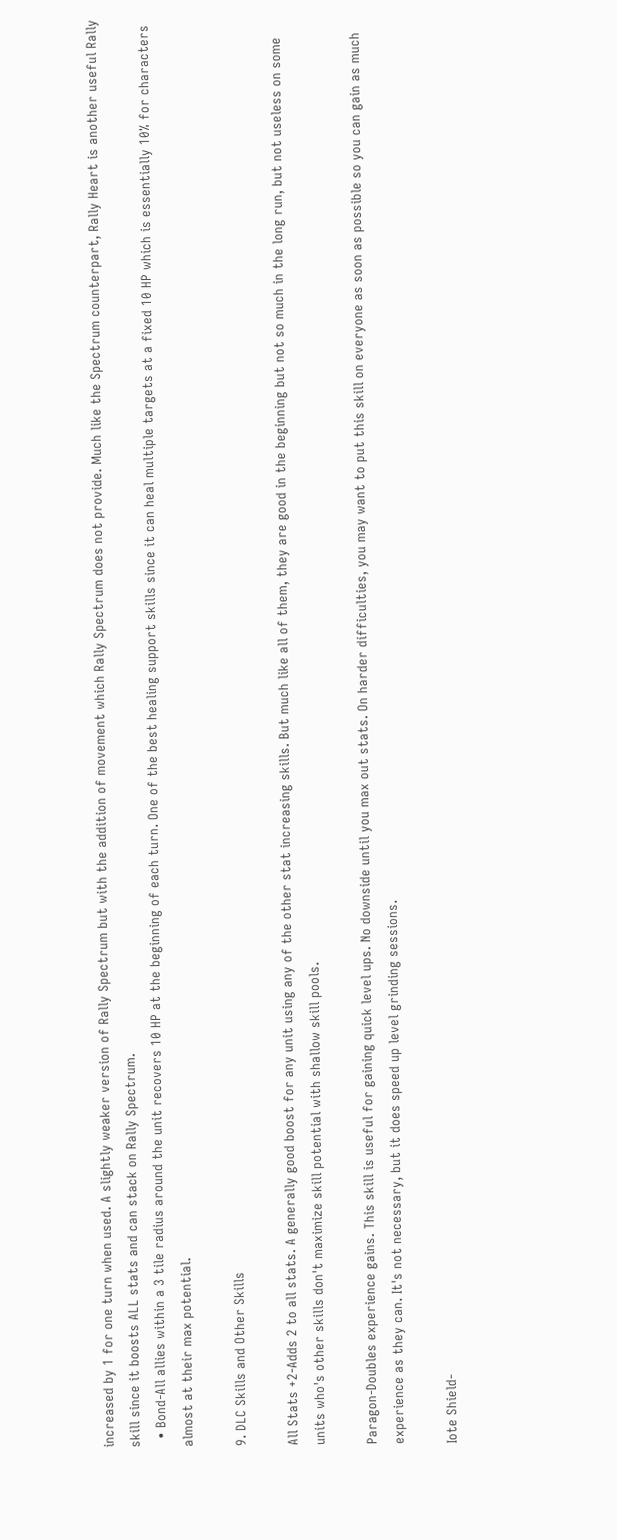increased by 1 for one turn when used. A slightly weaker version of Rally Spectrum but with the addition of movement which Rally Spectrum does not provide. Much like the Spectrum counterpart, Rally Heart is another useful Rally skill since it boosts ALL stats and can stack on Rally Spectrum.
  • Bond-All allies within a 3 tile radius around the unit recovers 10 HP at the beginning of each turn. One of the best healing support skills since it can heal multiple targets at a fixed 10 HP which is essentially 10% for characters almost at their max potential.

9. DLC Skills and Other Skills

All Stats +2-Adds 2 to all stats. A generally good boost for any unit using any of the other stat increasing skills. But much like all of them, they are good in the beginning but not so much in the long run, but not useless on some units who's other skills don't maximize skill potential with shallow skill pools.

Paragon-Doubles experience gains. This skill is useful for gaining quick level ups. No downside until you max out stats. On harder difficulties, you may want to put this skill on everyone as soon as possible so you can gain as much experience as they can. It's not necessary, but it does speed up level grinding sessions.

Iote Shield-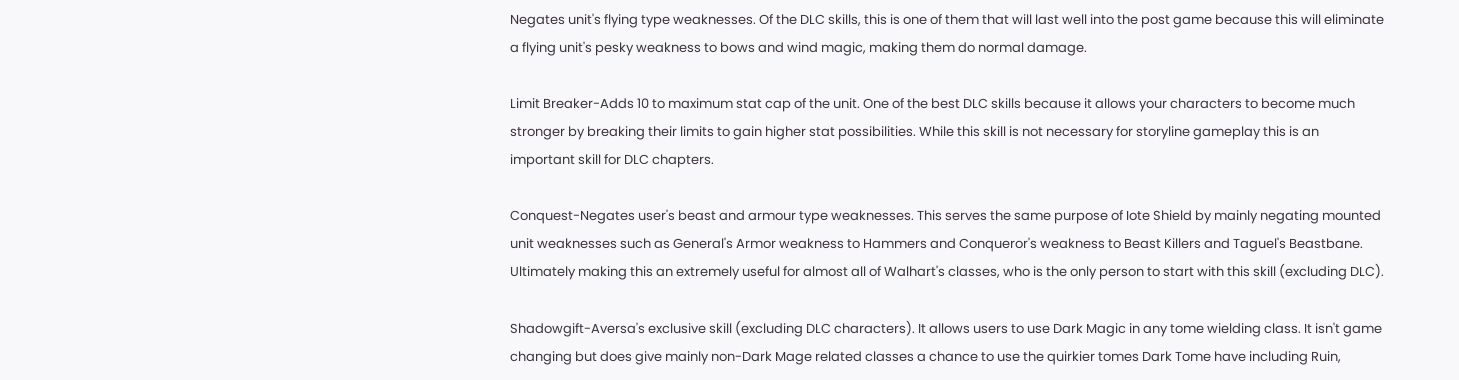Negates unit's flying type weaknesses. Of the DLC skills, this is one of them that will last well into the post game because this will eliminate a flying unit's pesky weakness to bows and wind magic, making them do normal damage.

Limit Breaker-Adds 10 to maximum stat cap of the unit. One of the best DLC skills because it allows your characters to become much stronger by breaking their limits to gain higher stat possibilities. While this skill is not necessary for storyline gameplay this is an important skill for DLC chapters.

Conquest-Negates user's beast and armour type weaknesses. This serves the same purpose of Iote Shield by mainly negating mounted unit weaknesses such as General's Armor weakness to Hammers and Conqueror's weakness to Beast Killers and Taguel's Beastbane. Ultimately making this an extremely useful for almost all of Walhart's classes, who is the only person to start with this skill (excluding DLC).

Shadowgift-Aversa's exclusive skill (excluding DLC characters). It allows users to use Dark Magic in any tome wielding class. It isn't game changing but does give mainly non-Dark Mage related classes a chance to use the quirkier tomes Dark Tome have including Ruin,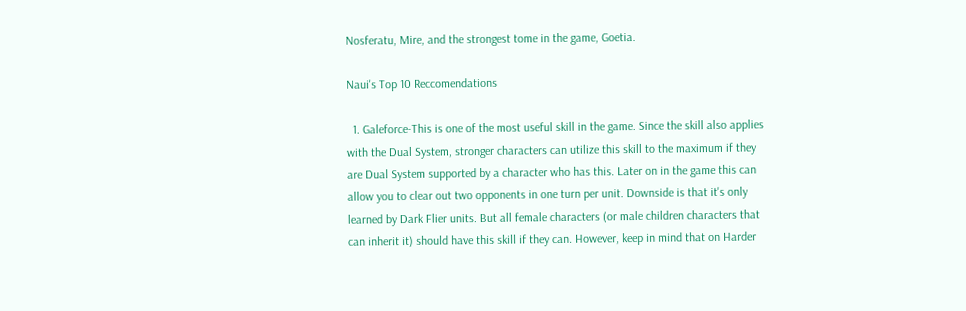Nosferatu, Mire, and the strongest tome in the game, Goetia.

Naui's Top 10 Reccomendations

  1. Galeforce-This is one of the most useful skill in the game. Since the skill also applies with the Dual System, stronger characters can utilize this skill to the maximum if they are Dual System supported by a character who has this. Later on in the game this can allow you to clear out two opponents in one turn per unit. Downside is that it's only learned by Dark Flier units. But all female characters (or male children characters that can inherit it) should have this skill if they can. However, keep in mind that on Harder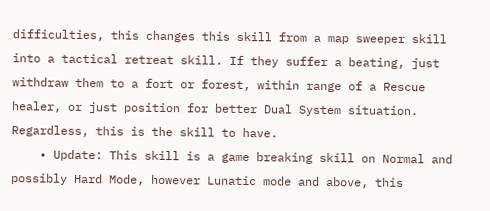difficulties, this changes this skill from a map sweeper skill into a tactical retreat skill. If they suffer a beating, just withdraw them to a fort or forest, within range of a Rescue healer, or just position for better Dual System situation. Regardless, this is the skill to have.
    • Update: This skill is a game breaking skill on Normal and possibly Hard Mode, however Lunatic mode and above, this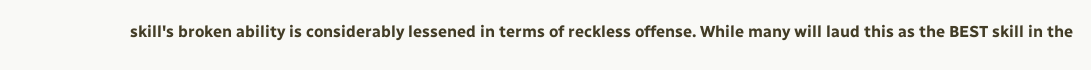skill's broken ability is considerably lessened in terms of reckless offense. While many will laud this as the BEST skill in the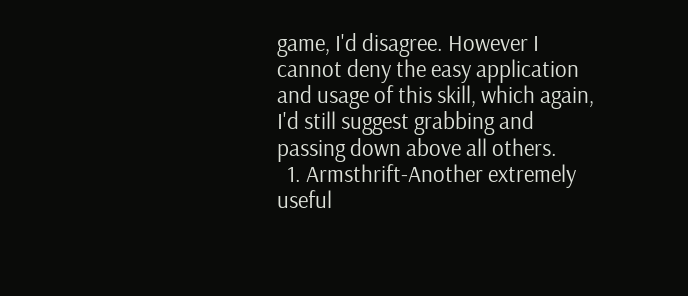game, I'd disagree. However I cannot deny the easy application and usage of this skill, which again, I'd still suggest grabbing and passing down above all others.
  1. Armsthrift-Another extremely useful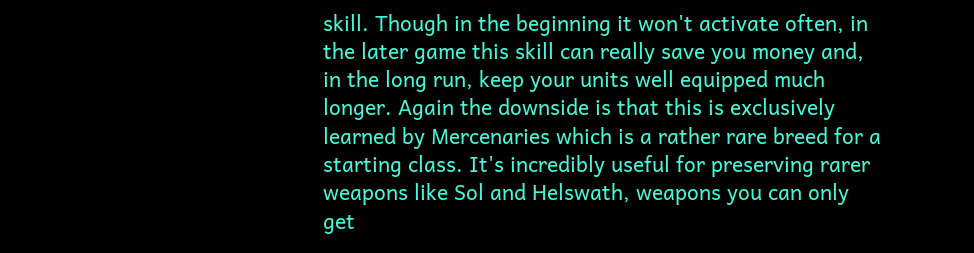skill. Though in the beginning it won't activate often, in the later game this skill can really save you money and, in the long run, keep your units well equipped much longer. Again the downside is that this is exclusively learned by Mercenaries which is a rather rare breed for a starting class. It's incredibly useful for preserving rarer weapons like Sol and Helswath, weapons you can only get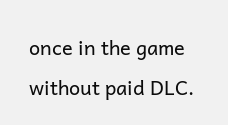once in the game without paid DLC.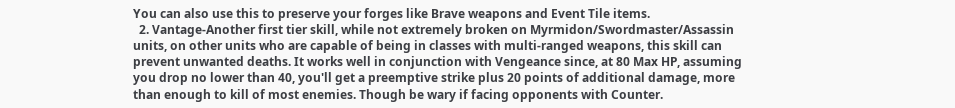You can also use this to preserve your forges like Brave weapons and Event Tile items.
  2. Vantage-Another first tier skill, while not extremely broken on Myrmidon/Swordmaster/Assassin units, on other units who are capable of being in classes with multi-ranged weapons, this skill can prevent unwanted deaths. It works well in conjunction with Vengeance since, at 80 Max HP, assuming you drop no lower than 40, you'll get a preemptive strike plus 20 points of additional damage, more than enough to kill of most enemies. Though be wary if facing opponents with Counter.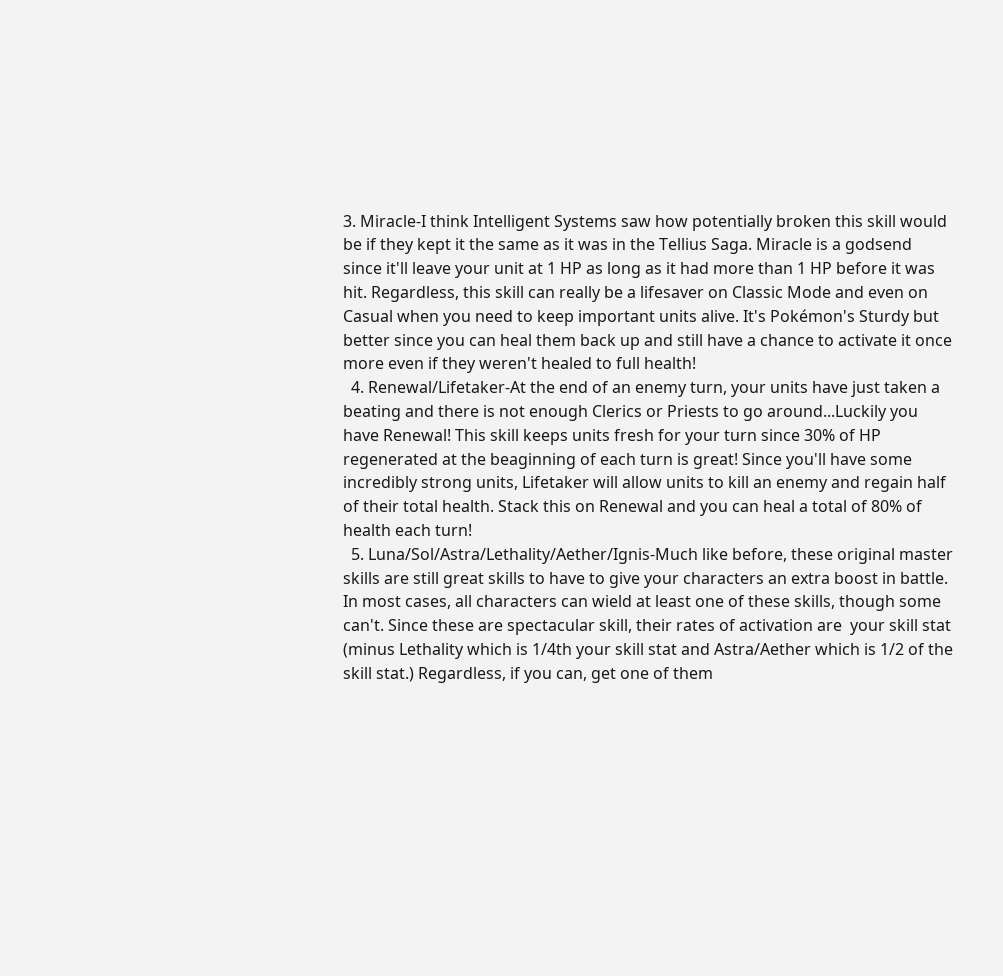3. Miracle-I think Intelligent Systems saw how potentially broken this skill would be if they kept it the same as it was in the Tellius Saga. Miracle is a godsend since it'll leave your unit at 1 HP as long as it had more than 1 HP before it was hit. Regardless, this skill can really be a lifesaver on Classic Mode and even on Casual when you need to keep important units alive. It's Pokémon's Sturdy but better since you can heal them back up and still have a chance to activate it once more even if they weren't healed to full health!
  4. Renewal/Lifetaker-At the end of an enemy turn, your units have just taken a beating and there is not enough Clerics or Priests to go around...Luckily you have Renewal! This skill keeps units fresh for your turn since 30% of HP regenerated at the beaginning of each turn is great! Since you'll have some incredibly strong units, Lifetaker will allow units to kill an enemy and regain half of their total health. Stack this on Renewal and you can heal a total of 80% of health each turn!
  5. Luna/Sol/Astra/Lethality/Aether/Ignis-Much like before, these original master skills are still great skills to have to give your characters an extra boost in battle. In most cases, all characters can wield at least one of these skills, though some can't. Since these are spectacular skill, their rates of activation are  your skill stat (minus Lethality which is 1/4th your skill stat and Astra/Aether which is 1/2 of the skill stat.) Regardless, if you can, get one of them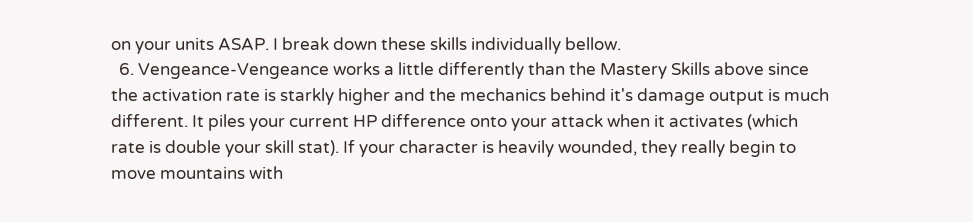on your units ASAP. I break down these skills individually bellow.
  6. Vengeance-Vengeance works a little differently than the Mastery Skills above since the activation rate is starkly higher and the mechanics behind it's damage output is much different. It piles your current HP difference onto your attack when it activates (which rate is double your skill stat). If your character is heavily wounded, they really begin to move mountains with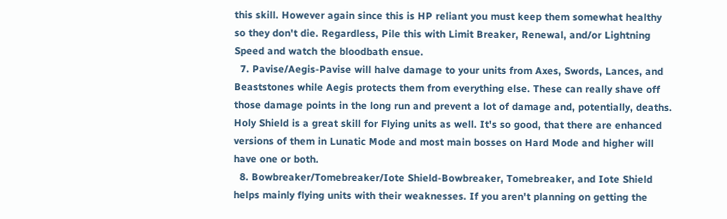this skill. However again since this is HP reliant you must keep them somewhat healthy so they don't die. Regardless, Pile this with Limit Breaker, Renewal, and/or Lightning Speed and watch the bloodbath ensue.
  7. Pavise/Aegis-Pavise will halve damage to your units from Axes, Swords, Lances, and Beaststones while Aegis protects them from everything else. These can really shave off those damage points in the long run and prevent a lot of damage and, potentially, deaths. Holy Shield is a great skill for Flying units as well. It's so good, that there are enhanced versions of them in Lunatic Mode and most main bosses on Hard Mode and higher will have one or both.
  8. Bowbreaker/Tomebreaker/Iote Shield-Bowbreaker, Tomebreaker, and Iote Shield helps mainly flying units with their weaknesses. If you aren't planning on getting the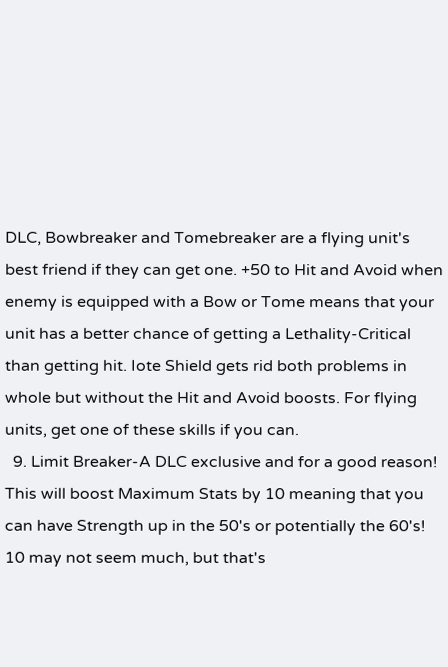DLC, Bowbreaker and Tomebreaker are a flying unit's best friend if they can get one. +50 to Hit and Avoid when enemy is equipped with a Bow or Tome means that your unit has a better chance of getting a Lethality-Critical than getting hit. Iote Shield gets rid both problems in whole but without the Hit and Avoid boosts. For flying units, get one of these skills if you can.
  9. Limit Breaker-A DLC exclusive and for a good reason! This will boost Maximum Stats by 10 meaning that you can have Strength up in the 50's or potentially the 60's! 10 may not seem much, but that's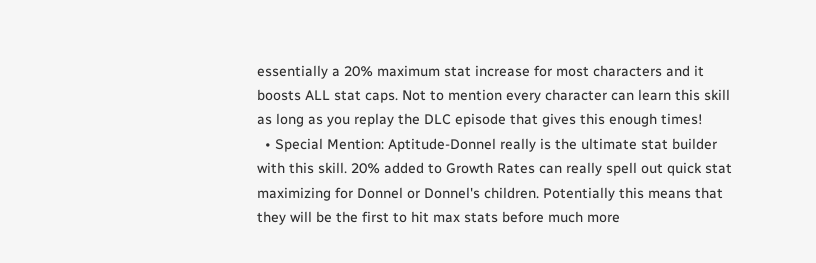essentially a 20% maximum stat increase for most characters and it boosts ALL stat caps. Not to mention every character can learn this skill as long as you replay the DLC episode that gives this enough times!
  • Special Mention: Aptitude-Donnel really is the ultimate stat builder with this skill. 20% added to Growth Rates can really spell out quick stat maximizing for Donnel or Donnel's children. Potentially this means that they will be the first to hit max stats before much more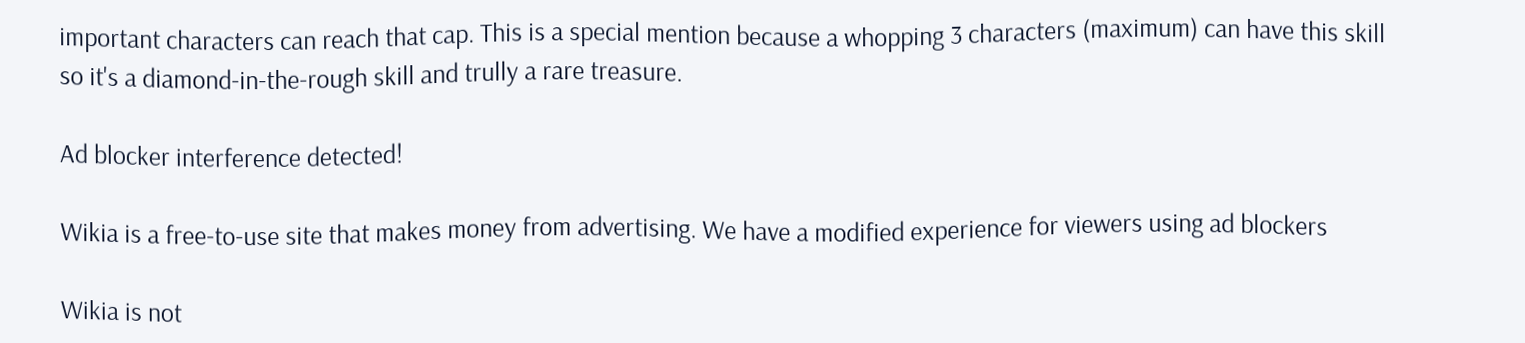important characters can reach that cap. This is a special mention because a whopping 3 characters (maximum) can have this skill so it's a diamond-in-the-rough skill and trully a rare treasure.

Ad blocker interference detected!

Wikia is a free-to-use site that makes money from advertising. We have a modified experience for viewers using ad blockers

Wikia is not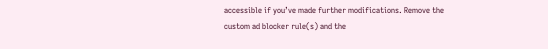accessible if you’ve made further modifications. Remove the custom ad blocker rule(s) and the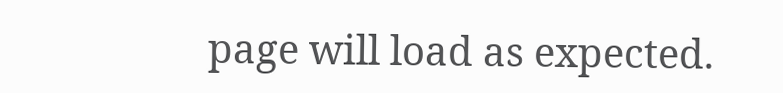page will load as expected.